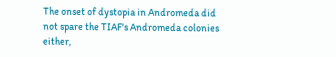The onset of dystopia in Andromeda did not spare the TIAF's Andromeda colonies either,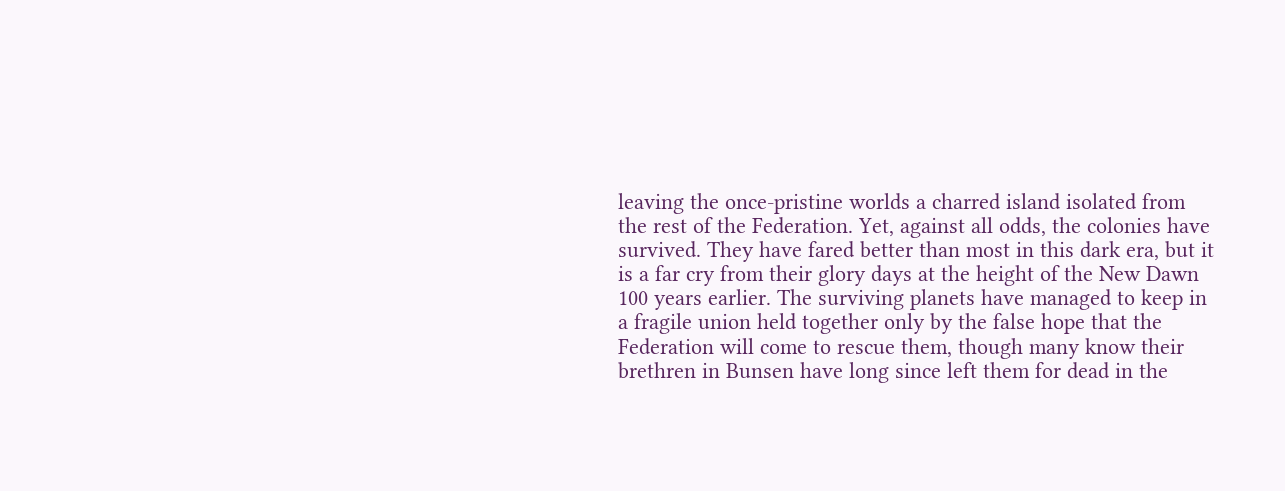leaving the once-pristine worlds a charred island isolated from the rest of the Federation. Yet, against all odds, the colonies have survived. They have fared better than most in this dark era, but it is a far cry from their glory days at the height of the New Dawn 100 years earlier. The surviving planets have managed to keep in a fragile union held together only by the false hope that the Federation will come to rescue them, though many know their brethren in Bunsen have long since left them for dead in the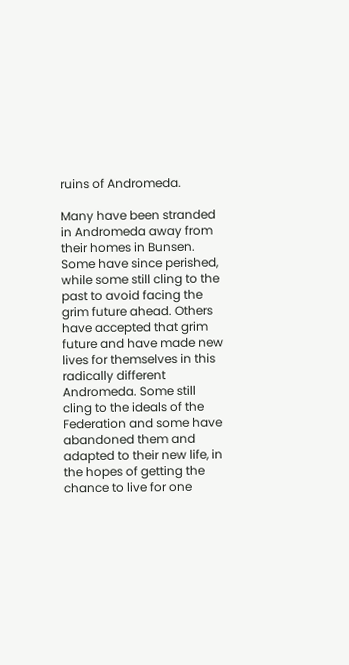ruins of Andromeda.

Many have been stranded in Andromeda away from their homes in Bunsen. Some have since perished, while some still cling to the past to avoid facing the grim future ahead. Others have accepted that grim future and have made new lives for themselves in this radically different Andromeda. Some still cling to the ideals of the Federation and some have abandoned them and adapted to their new life, in the hopes of getting the chance to live for one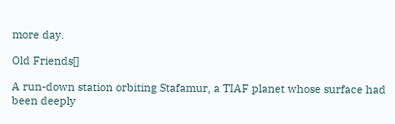more day.

Old Friends[]

A run-down station orbiting Stafamur, a TIAF planet whose surface had been deeply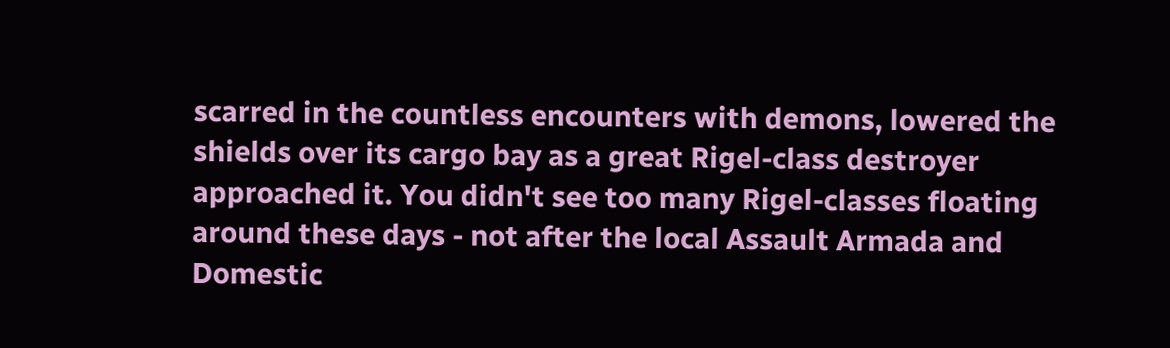scarred in the countless encounters with demons, lowered the shields over its cargo bay as a great Rigel-class destroyer approached it. You didn't see too many Rigel-classes floating around these days - not after the local Assault Armada and Domestic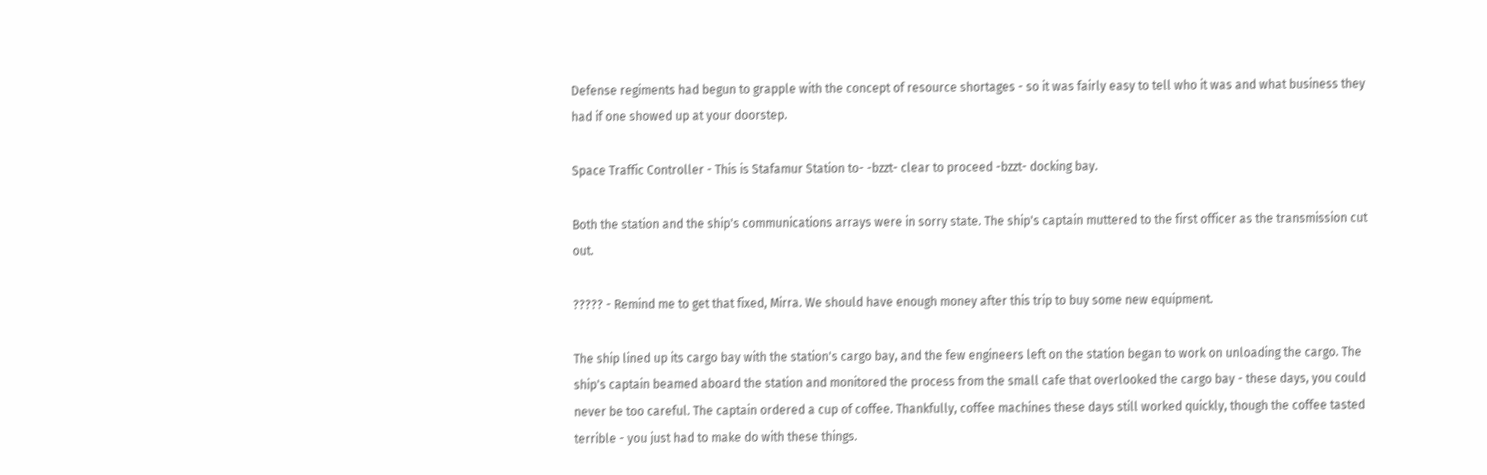Defense regiments had begun to grapple with the concept of resource shortages - so it was fairly easy to tell who it was and what business they had if one showed up at your doorstep.

Space Traffic Controller - This is Stafamur Station to- -bzzt- clear to proceed -bzzt- docking bay.

Both the station and the ship's communications arrays were in sorry state. The ship's captain muttered to the first officer as the transmission cut out.

????? - Remind me to get that fixed, Mirra. We should have enough money after this trip to buy some new equipment.

The ship lined up its cargo bay with the station's cargo bay, and the few engineers left on the station began to work on unloading the cargo. The ship's captain beamed aboard the station and monitored the process from the small cafe that overlooked the cargo bay - these days, you could never be too careful. The captain ordered a cup of coffee. Thankfully, coffee machines these days still worked quickly, though the coffee tasted terrible - you just had to make do with these things.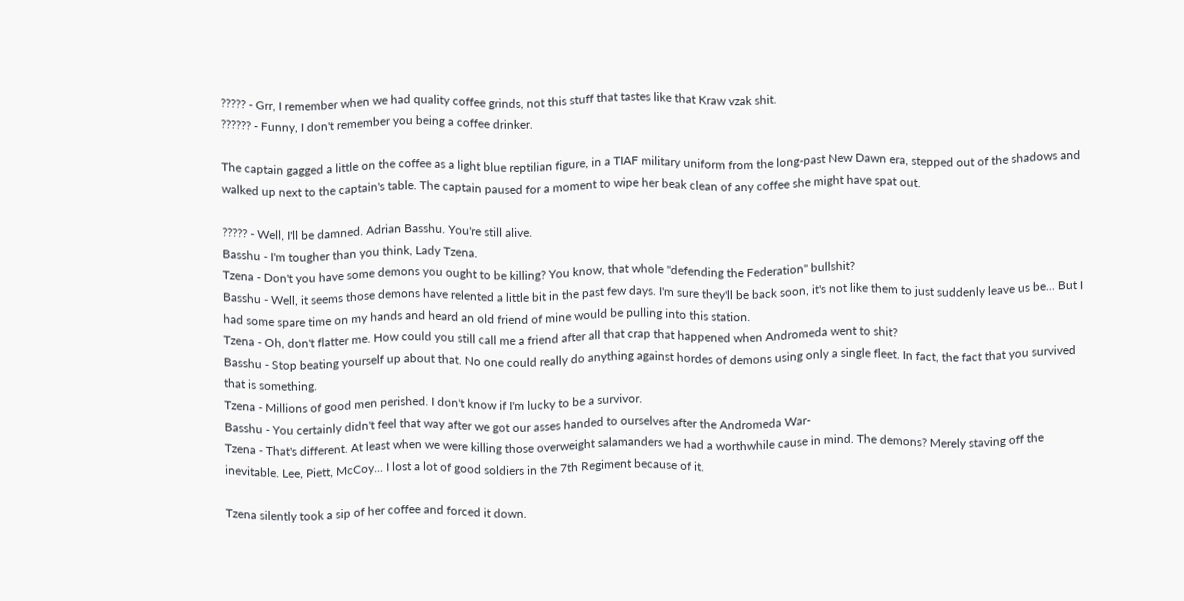????? - Grr, I remember when we had quality coffee grinds, not this stuff that tastes like that Kraw vzak shit.
?????? - Funny, I don't remember you being a coffee drinker.

The captain gagged a little on the coffee as a light blue reptilian figure, in a TIAF military uniform from the long-past New Dawn era, stepped out of the shadows and walked up next to the captain's table. The captain paused for a moment to wipe her beak clean of any coffee she might have spat out.

????? - Well, I'll be damned. Adrian Basshu. You're still alive.
Basshu - I'm tougher than you think, Lady Tzena.
Tzena - Don't you have some demons you ought to be killing? You know, that whole "defending the Federation" bullshit?
Basshu - Well, it seems those demons have relented a little bit in the past few days. I'm sure they'll be back soon, it's not like them to just suddenly leave us be... But I had some spare time on my hands and heard an old friend of mine would be pulling into this station.
Tzena - Oh, don't flatter me. How could you still call me a friend after all that crap that happened when Andromeda went to shit?
Basshu - Stop beating yourself up about that. No one could really do anything against hordes of demons using only a single fleet. In fact, the fact that you survived that is something.
Tzena - Millions of good men perished. I don't know if I'm lucky to be a survivor.
Basshu - You certainly didn't feel that way after we got our asses handed to ourselves after the Andromeda War-
Tzena - That's different. At least when we were killing those overweight salamanders we had a worthwhile cause in mind. The demons? Merely staving off the inevitable. Lee, Piett, McCoy... I lost a lot of good soldiers in the 7th Regiment because of it.

Tzena silently took a sip of her coffee and forced it down.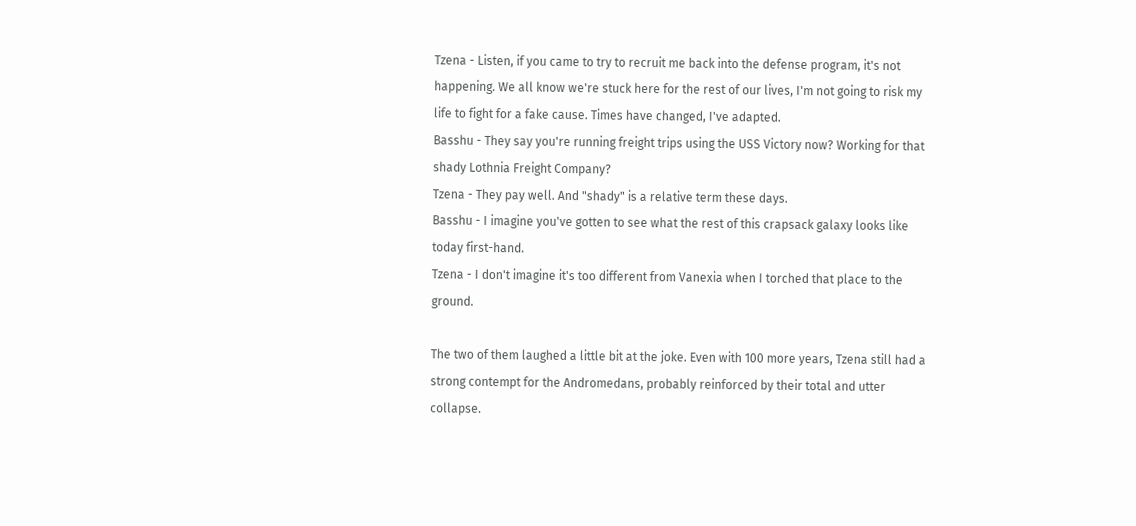Tzena - Listen, if you came to try to recruit me back into the defense program, it's not happening. We all know we're stuck here for the rest of our lives, I'm not going to risk my life to fight for a fake cause. Times have changed, I've adapted.
Basshu - They say you're running freight trips using the USS Victory now? Working for that shady Lothnia Freight Company?
Tzena - They pay well. And "shady" is a relative term these days.
Basshu - I imagine you've gotten to see what the rest of this crapsack galaxy looks like today first-hand.
Tzena - I don't imagine it's too different from Vanexia when I torched that place to the ground.

The two of them laughed a little bit at the joke. Even with 100 more years, Tzena still had a strong contempt for the Andromedans, probably reinforced by their total and utter collapse.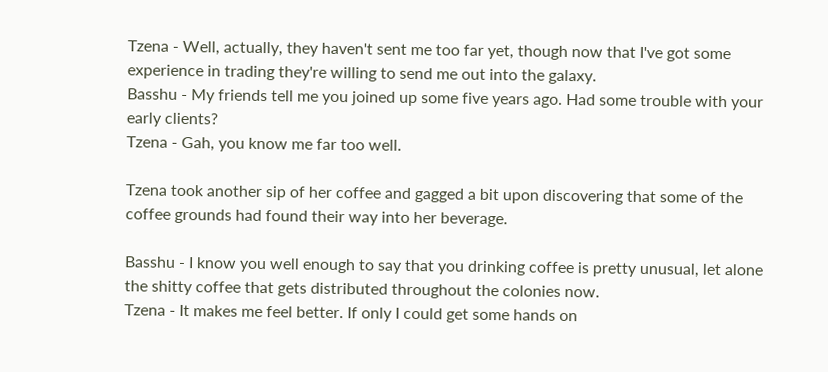Tzena - Well, actually, they haven't sent me too far yet, though now that I've got some experience in trading they're willing to send me out into the galaxy.
Basshu - My friends tell me you joined up some five years ago. Had some trouble with your early clients?
Tzena - Gah, you know me far too well.

Tzena took another sip of her coffee and gagged a bit upon discovering that some of the coffee grounds had found their way into her beverage.

Basshu - I know you well enough to say that you drinking coffee is pretty unusual, let alone the shitty coffee that gets distributed throughout the colonies now.
Tzena - It makes me feel better. If only I could get some hands on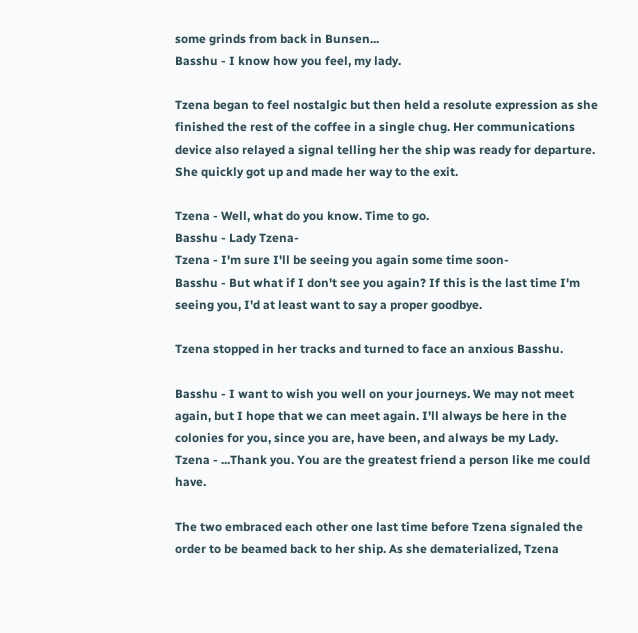some grinds from back in Bunsen...
Basshu - I know how you feel, my lady.

Tzena began to feel nostalgic but then held a resolute expression as she finished the rest of the coffee in a single chug. Her communications device also relayed a signal telling her the ship was ready for departure. She quickly got up and made her way to the exit.

Tzena - Well, what do you know. Time to go.
Basshu - Lady Tzena-
Tzena - I'm sure I'll be seeing you again some time soon-
Basshu - But what if I don't see you again? If this is the last time I'm seeing you, I'd at least want to say a proper goodbye.

Tzena stopped in her tracks and turned to face an anxious Basshu.

Basshu - I want to wish you well on your journeys. We may not meet again, but I hope that we can meet again. I'll always be here in the colonies for you, since you are, have been, and always be my Lady.
Tzena - ...Thank you. You are the greatest friend a person like me could have.

The two embraced each other one last time before Tzena signaled the order to be beamed back to her ship. As she dematerialized, Tzena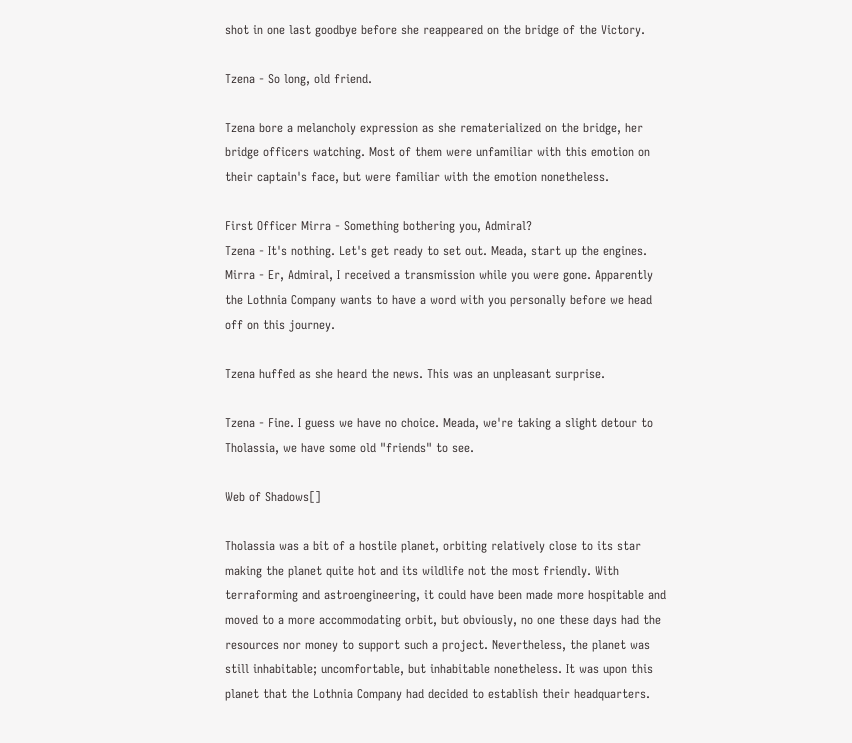shot in one last goodbye before she reappeared on the bridge of the Victory.

Tzena - So long, old friend.

Tzena bore a melancholy expression as she rematerialized on the bridge, her bridge officers watching. Most of them were unfamiliar with this emotion on their captain's face, but were familiar with the emotion nonetheless.

First Officer Mirra - Something bothering you, Admiral?
Tzena - It's nothing. Let's get ready to set out. Meada, start up the engines.
Mirra - Er, Admiral, I received a transmission while you were gone. Apparently the Lothnia Company wants to have a word with you personally before we head off on this journey.

Tzena huffed as she heard the news. This was an unpleasant surprise.

Tzena - Fine. I guess we have no choice. Meada, we're taking a slight detour to Tholassia, we have some old "friends" to see.

Web of Shadows[]

Tholassia was a bit of a hostile planet, orbiting relatively close to its star making the planet quite hot and its wildlife not the most friendly. With terraforming and astroengineering, it could have been made more hospitable and moved to a more accommodating orbit, but obviously, no one these days had the resources nor money to support such a project. Nevertheless, the planet was still inhabitable; uncomfortable, but inhabitable nonetheless. It was upon this planet that the Lothnia Company had decided to establish their headquarters.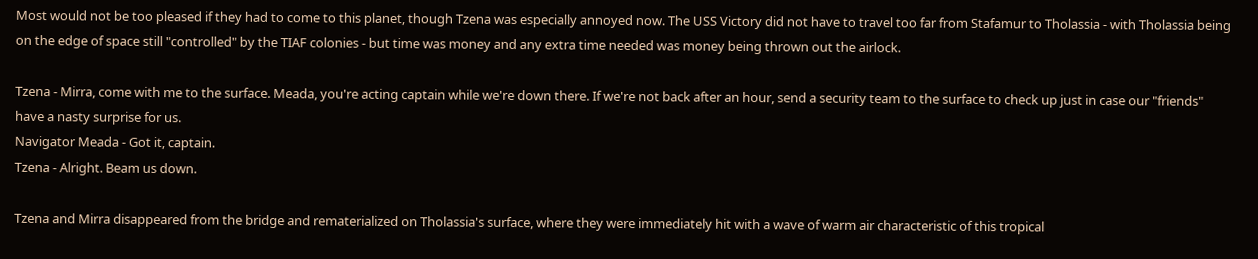Most would not be too pleased if they had to come to this planet, though Tzena was especially annoyed now. The USS Victory did not have to travel too far from Stafamur to Tholassia - with Tholassia being on the edge of space still "controlled" by the TIAF colonies - but time was money and any extra time needed was money being thrown out the airlock.

Tzena - Mirra, come with me to the surface. Meada, you're acting captain while we're down there. If we're not back after an hour, send a security team to the surface to check up just in case our "friends" have a nasty surprise for us.
Navigator Meada - Got it, captain.
Tzena - Alright. Beam us down.

Tzena and Mirra disappeared from the bridge and rematerialized on Tholassia's surface, where they were immediately hit with a wave of warm air characteristic of this tropical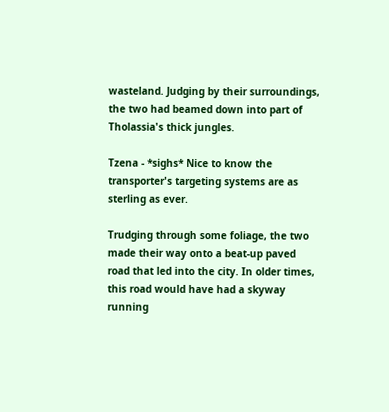wasteland. Judging by their surroundings, the two had beamed down into part of Tholassia's thick jungles.

Tzena - *sighs* Nice to know the transporter's targeting systems are as sterling as ever.

Trudging through some foliage, the two made their way onto a beat-up paved road that led into the city. In older times, this road would have had a skyway running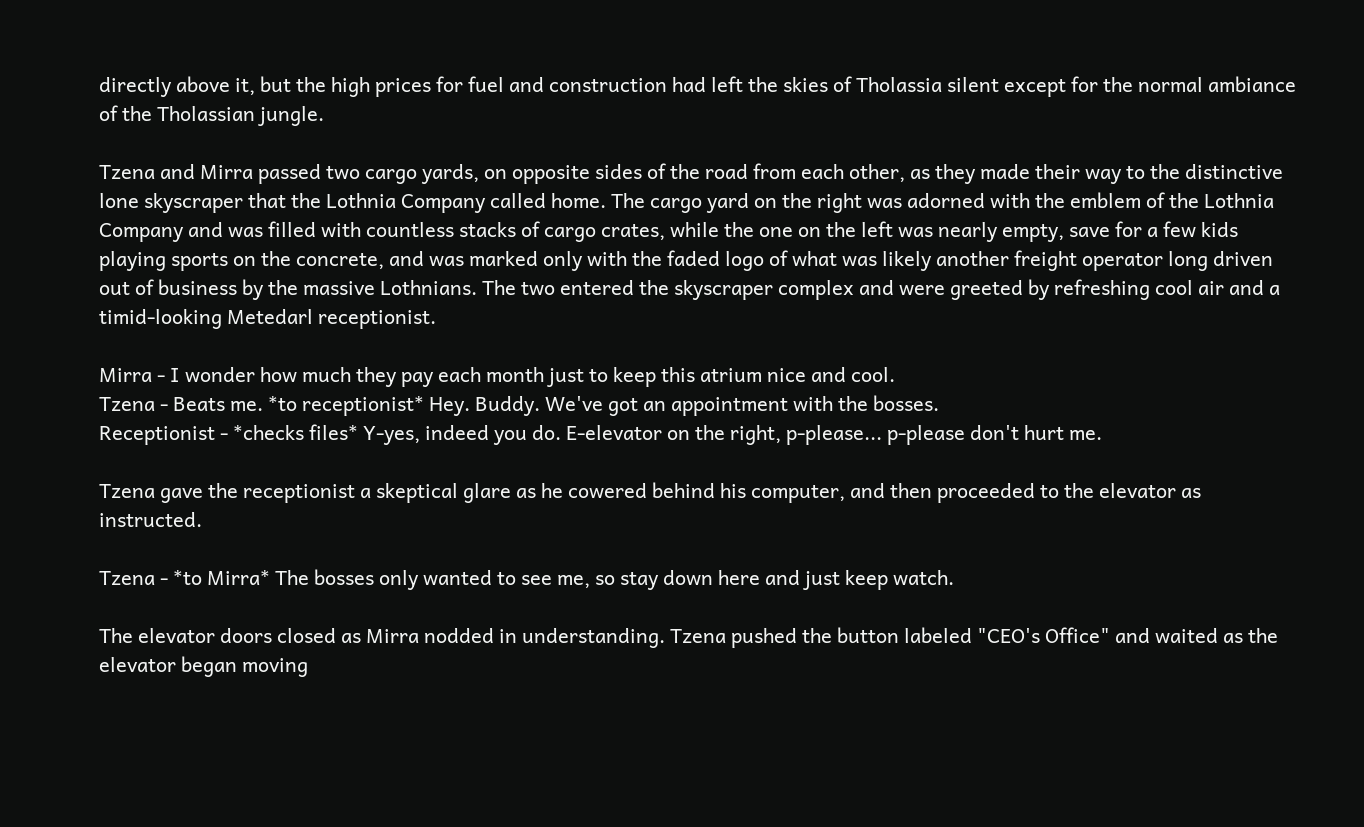directly above it, but the high prices for fuel and construction had left the skies of Tholassia silent except for the normal ambiance of the Tholassian jungle.

Tzena and Mirra passed two cargo yards, on opposite sides of the road from each other, as they made their way to the distinctive lone skyscraper that the Lothnia Company called home. The cargo yard on the right was adorned with the emblem of the Lothnia Company and was filled with countless stacks of cargo crates, while the one on the left was nearly empty, save for a few kids playing sports on the concrete, and was marked only with the faded logo of what was likely another freight operator long driven out of business by the massive Lothnians. The two entered the skyscraper complex and were greeted by refreshing cool air and a timid-looking Metedarl receptionist.

Mirra - I wonder how much they pay each month just to keep this atrium nice and cool.
Tzena - Beats me. *to receptionist* Hey. Buddy. We've got an appointment with the bosses.
Receptionist - *checks files* Y-yes, indeed you do. E-elevator on the right, p-please... p-please don't hurt me.

Tzena gave the receptionist a skeptical glare as he cowered behind his computer, and then proceeded to the elevator as instructed.

Tzena - *to Mirra* The bosses only wanted to see me, so stay down here and just keep watch.

The elevator doors closed as Mirra nodded in understanding. Tzena pushed the button labeled "CEO's Office" and waited as the elevator began moving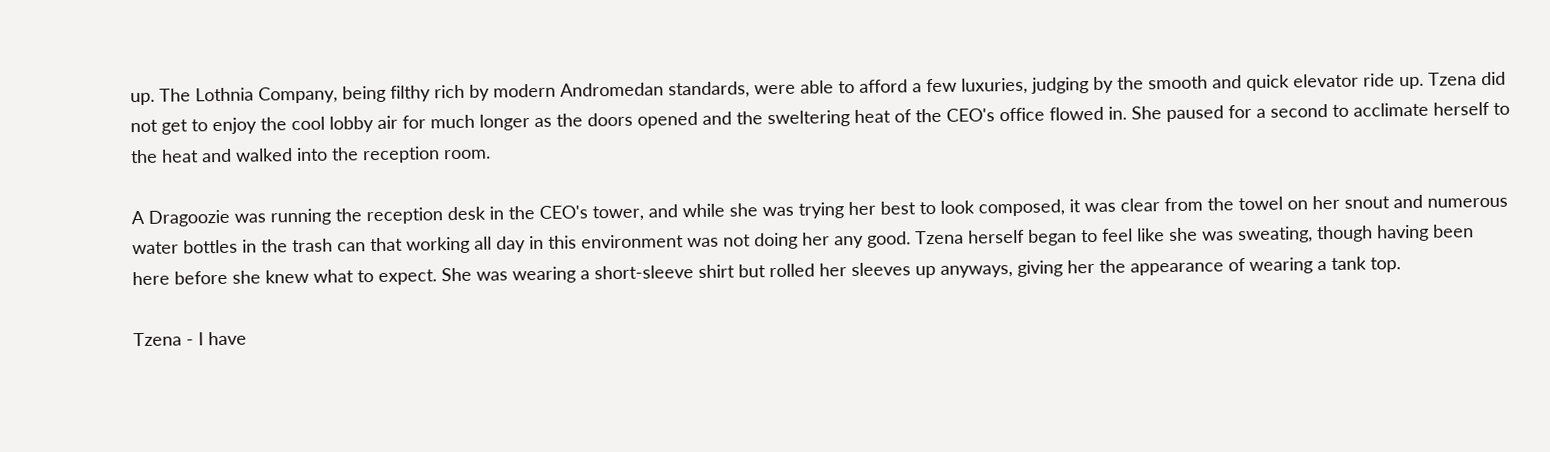up. The Lothnia Company, being filthy rich by modern Andromedan standards, were able to afford a few luxuries, judging by the smooth and quick elevator ride up. Tzena did not get to enjoy the cool lobby air for much longer as the doors opened and the sweltering heat of the CEO's office flowed in. She paused for a second to acclimate herself to the heat and walked into the reception room.

A Dragoozie was running the reception desk in the CEO's tower, and while she was trying her best to look composed, it was clear from the towel on her snout and numerous water bottles in the trash can that working all day in this environment was not doing her any good. Tzena herself began to feel like she was sweating, though having been here before she knew what to expect. She was wearing a short-sleeve shirt but rolled her sleeves up anyways, giving her the appearance of wearing a tank top.

Tzena - I have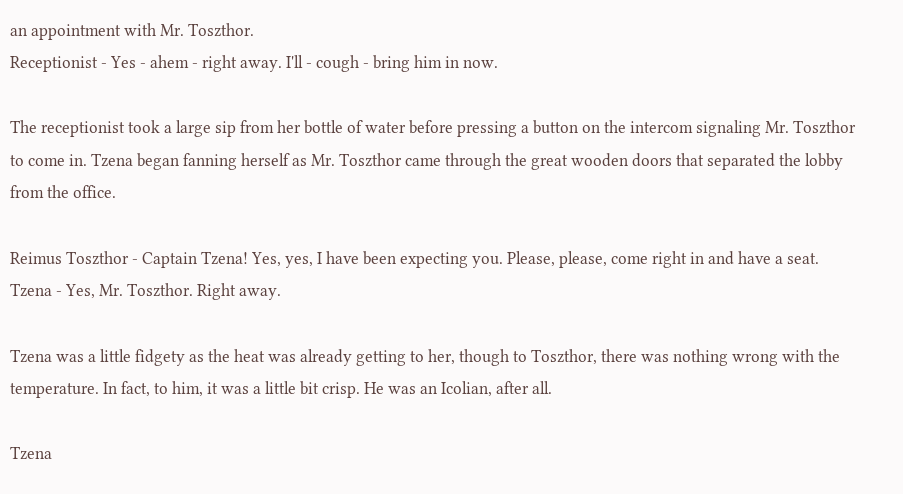an appointment with Mr. Toszthor.
Receptionist - Yes - ahem - right away. I'll - cough - bring him in now.

The receptionist took a large sip from her bottle of water before pressing a button on the intercom signaling Mr. Toszthor to come in. Tzena began fanning herself as Mr. Toszthor came through the great wooden doors that separated the lobby from the office.

Reimus Toszthor - Captain Tzena! Yes, yes, I have been expecting you. Please, please, come right in and have a seat.
Tzena - Yes, Mr. Toszthor. Right away.

Tzena was a little fidgety as the heat was already getting to her, though to Toszthor, there was nothing wrong with the temperature. In fact, to him, it was a little bit crisp. He was an Icolian, after all.

Tzena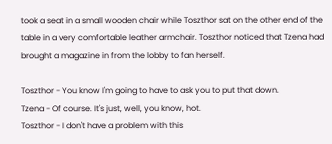took a seat in a small wooden chair while Toszthor sat on the other end of the table in a very comfortable leather armchair. Toszthor noticed that Tzena had brought a magazine in from the lobby to fan herself.

Toszthor - You know I'm going to have to ask you to put that down.
Tzena - Of course. It's just, well, you know, hot.
Toszthor - I don't have a problem with this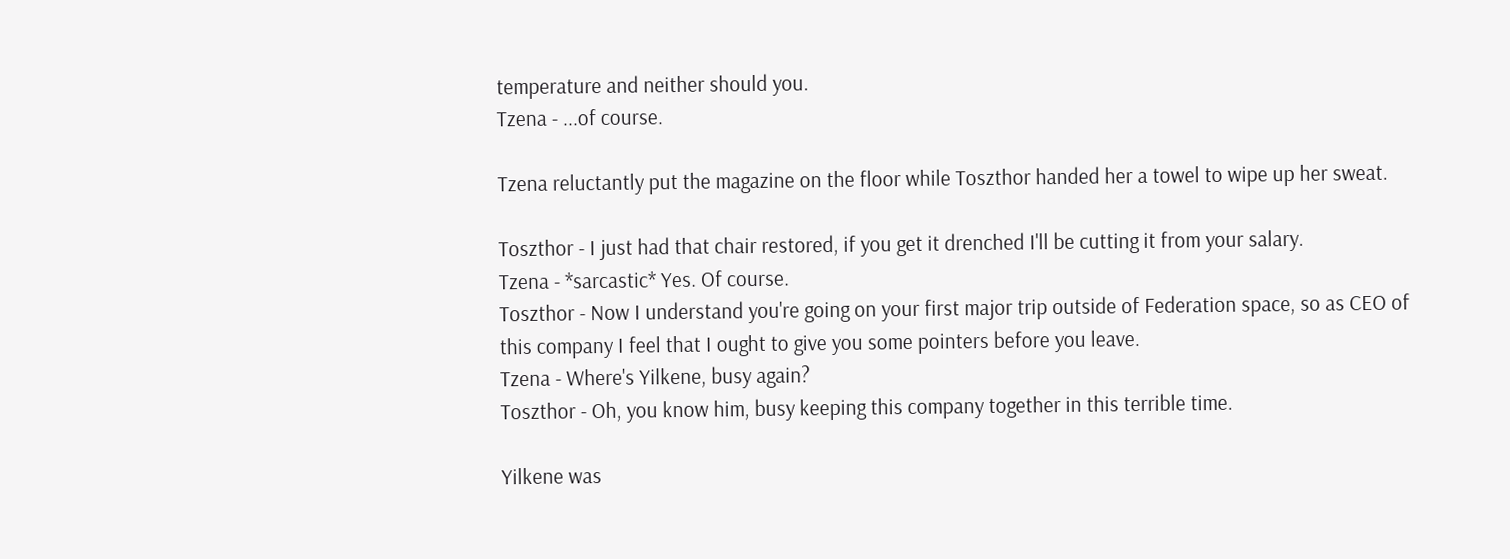temperature and neither should you.
Tzena - ...of course.

Tzena reluctantly put the magazine on the floor while Toszthor handed her a towel to wipe up her sweat.

Toszthor - I just had that chair restored, if you get it drenched I'll be cutting it from your salary.
Tzena - *sarcastic* Yes. Of course.
Toszthor - Now I understand you're going on your first major trip outside of Federation space, so as CEO of this company I feel that I ought to give you some pointers before you leave.
Tzena - Where's Yilkene, busy again?
Toszthor - Oh, you know him, busy keeping this company together in this terrible time.

Yilkene was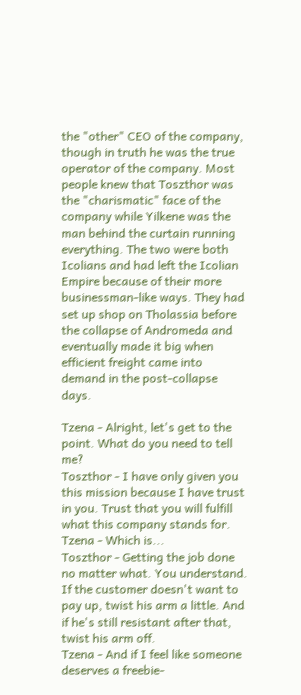the "other" CEO of the company, though in truth he was the true operator of the company. Most people knew that Toszthor was the "charismatic" face of the company while Yilkene was the man behind the curtain running everything. The two were both Icolians and had left the Icolian Empire because of their more businessman-like ways. They had set up shop on Tholassia before the collapse of Andromeda and eventually made it big when efficient freight came into demand in the post-collapse days.

Tzena - Alright, let's get to the point. What do you need to tell me?
Toszthor - I have only given you this mission because I have trust in you. Trust that you will fulfill what this company stands for.
Tzena - Which is...
Toszthor - Getting the job done no matter what. You understand. If the customer doesn't want to pay up, twist his arm a little. And if he's still resistant after that, twist his arm off.
Tzena - And if I feel like someone deserves a freebie-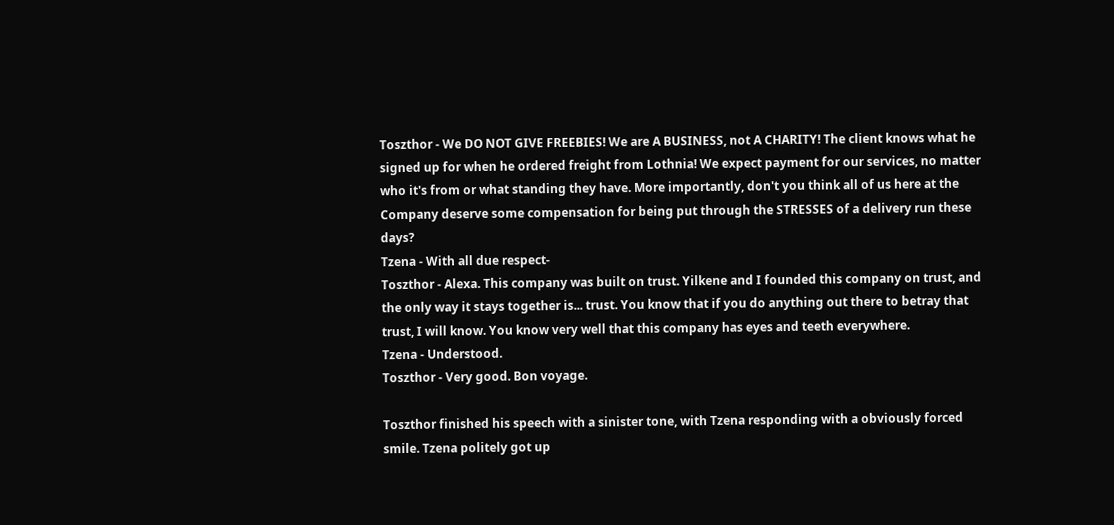Toszthor - We DO NOT GIVE FREEBIES! We are A BUSINESS, not A CHARITY! The client knows what he signed up for when he ordered freight from Lothnia! We expect payment for our services, no matter who it's from or what standing they have. More importantly, don't you think all of us here at the Company deserve some compensation for being put through the STRESSES of a delivery run these days?
Tzena - With all due respect-
Toszthor - Alexa. This company was built on trust. Yilkene and I founded this company on trust, and the only way it stays together is... trust. You know that if you do anything out there to betray that trust, I will know. You know very well that this company has eyes and teeth everywhere.
Tzena - Understood.
Toszthor - Very good. Bon voyage.

Toszthor finished his speech with a sinister tone, with Tzena responding with a obviously forced smile. Tzena politely got up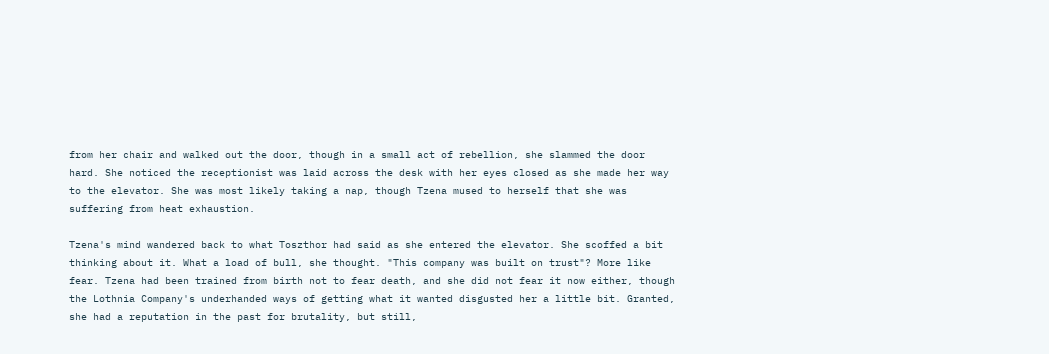from her chair and walked out the door, though in a small act of rebellion, she slammed the door hard. She noticed the receptionist was laid across the desk with her eyes closed as she made her way to the elevator. She was most likely taking a nap, though Tzena mused to herself that she was suffering from heat exhaustion.

Tzena's mind wandered back to what Toszthor had said as she entered the elevator. She scoffed a bit thinking about it. What a load of bull, she thought. "This company was built on trust"? More like fear. Tzena had been trained from birth not to fear death, and she did not fear it now either, though the Lothnia Company's underhanded ways of getting what it wanted disgusted her a little bit. Granted, she had a reputation in the past for brutality, but still,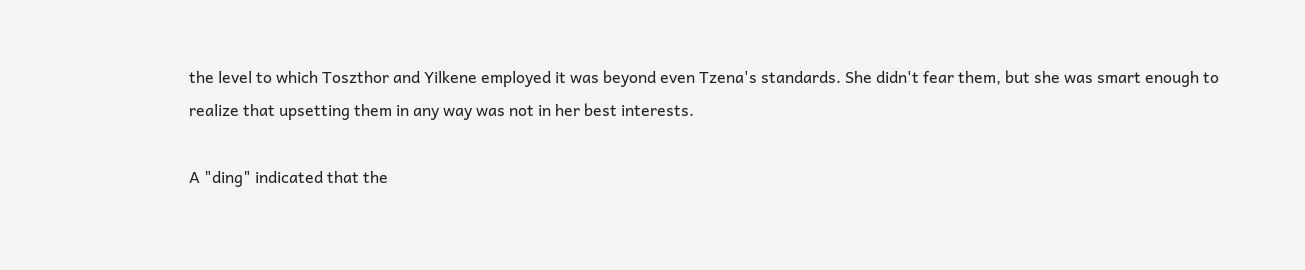the level to which Toszthor and Yilkene employed it was beyond even Tzena's standards. She didn't fear them, but she was smart enough to realize that upsetting them in any way was not in her best interests.

A "ding" indicated that the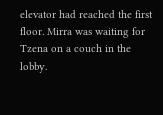elevator had reached the first floor. Mirra was waiting for Tzena on a couch in the lobby.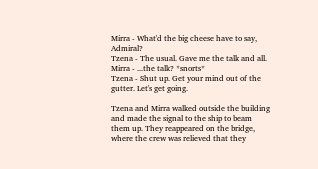Mirra - What'd the big cheese have to say, Admiral?
Tzena - The usual. Gave me the talk and all.
Mirra - ...the talk? *snorts*
Tzena - Shut up. Get your mind out of the gutter. Let's get going.

Tzena and Mirra walked outside the building and made the signal to the ship to beam them up. They reappeared on the bridge, where the crew was relieved that they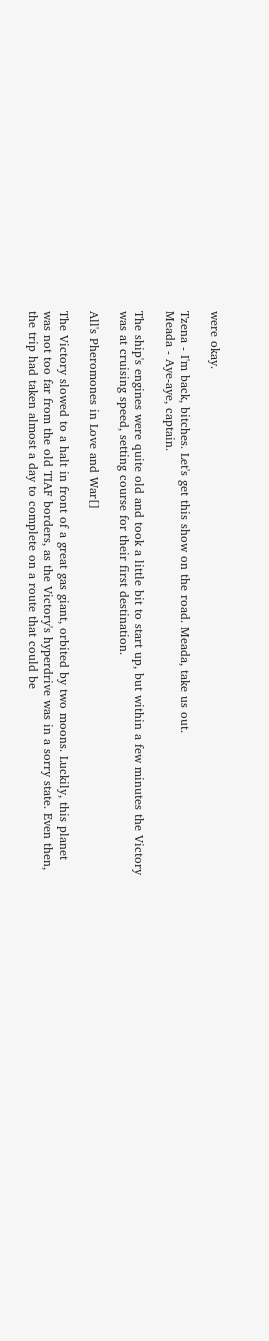were okay.

Tzena - I'm back, bitches. Let's get this show on the road. Meada, take us out.
Meada - Aye-aye, captain.

The ship's engines were quite old and took a little bit to start up, but within a few minutes the Victory was at cruising speed, setting course for their first destination.

All's Pheromones in Love and War[]

The Victory slowed to a halt in front of a great gas giant, orbited by two moons. Luckily, this planet was not too far from the old TIAF borders, as the Victory's hyperdrive was in a sorry state. Even then, the trip had taken almost a day to complete on a route that could be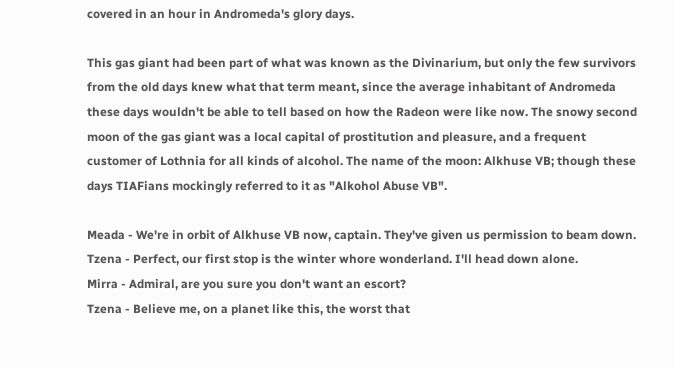covered in an hour in Andromeda's glory days.

This gas giant had been part of what was known as the Divinarium, but only the few survivors from the old days knew what that term meant, since the average inhabitant of Andromeda these days wouldn't be able to tell based on how the Radeon were like now. The snowy second moon of the gas giant was a local capital of prostitution and pleasure, and a frequent customer of Lothnia for all kinds of alcohol. The name of the moon: Alkhuse VB; though these days TIAFians mockingly referred to it as "Alkohol Abuse VB".

Meada - We're in orbit of Alkhuse VB now, captain. They've given us permission to beam down.
Tzena - Perfect, our first stop is the winter whore wonderland. I'll head down alone.
Mirra - Admiral, are you sure you don't want an escort?
Tzena - Believe me, on a planet like this, the worst that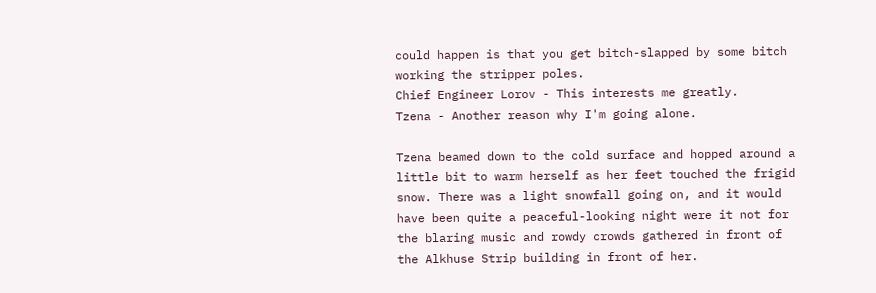could happen is that you get bitch-slapped by some bitch working the stripper poles.
Chief Engineer Lorov - This interests me greatly.
Tzena - Another reason why I'm going alone.

Tzena beamed down to the cold surface and hopped around a little bit to warm herself as her feet touched the frigid snow. There was a light snowfall going on, and it would have been quite a peaceful-looking night were it not for the blaring music and rowdy crowds gathered in front of the Alkhuse Strip building in front of her.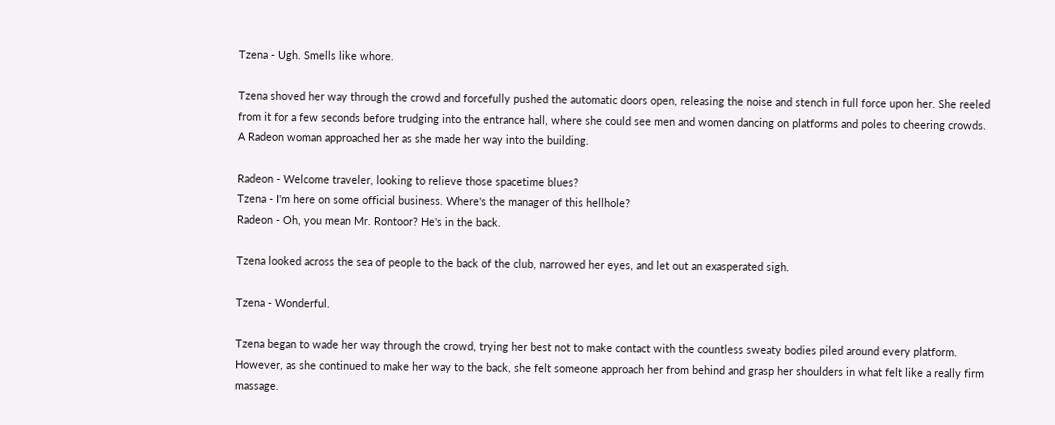Tzena - Ugh. Smells like whore.

Tzena shoved her way through the crowd and forcefully pushed the automatic doors open, releasing the noise and stench in full force upon her. She reeled from it for a few seconds before trudging into the entrance hall, where she could see men and women dancing on platforms and poles to cheering crowds. A Radeon woman approached her as she made her way into the building.

Radeon - Welcome traveler, looking to relieve those spacetime blues?
Tzena - I'm here on some official business. Where's the manager of this hellhole?
Radeon - Oh, you mean Mr. Rontoor? He's in the back.

Tzena looked across the sea of people to the back of the club, narrowed her eyes, and let out an exasperated sigh.

Tzena - Wonderful.

Tzena began to wade her way through the crowd, trying her best not to make contact with the countless sweaty bodies piled around every platform. However, as she continued to make her way to the back, she felt someone approach her from behind and grasp her shoulders in what felt like a really firm massage.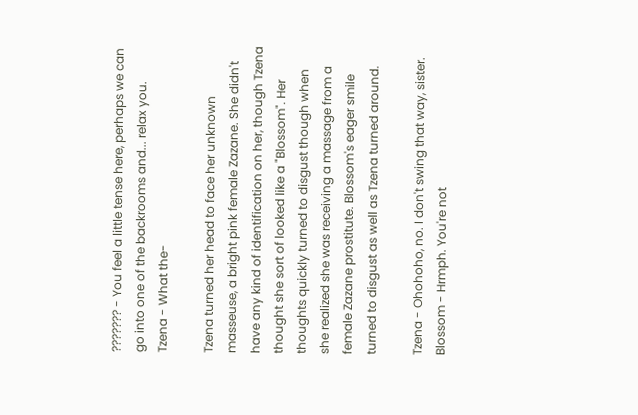??????? - You feel a little tense here, perhaps we can go into one of the backrooms and... relax you.
Tzena - What the-

Tzena turned her head to face her unknown masseuse, a bright pink female Zazane. She didn't have any kind of identification on her, though Tzena thought she sort of looked like a "Blossom". Her thoughts quickly turned to disgust though when she realized she was receiving a massage from a female Zazane prostitute. Blossom's eager smile turned to disgust as well as Tzena turned around.

Tzena - Ohohoho, no. I don't swing that way, sister.
Blossom - Hrmph. You're not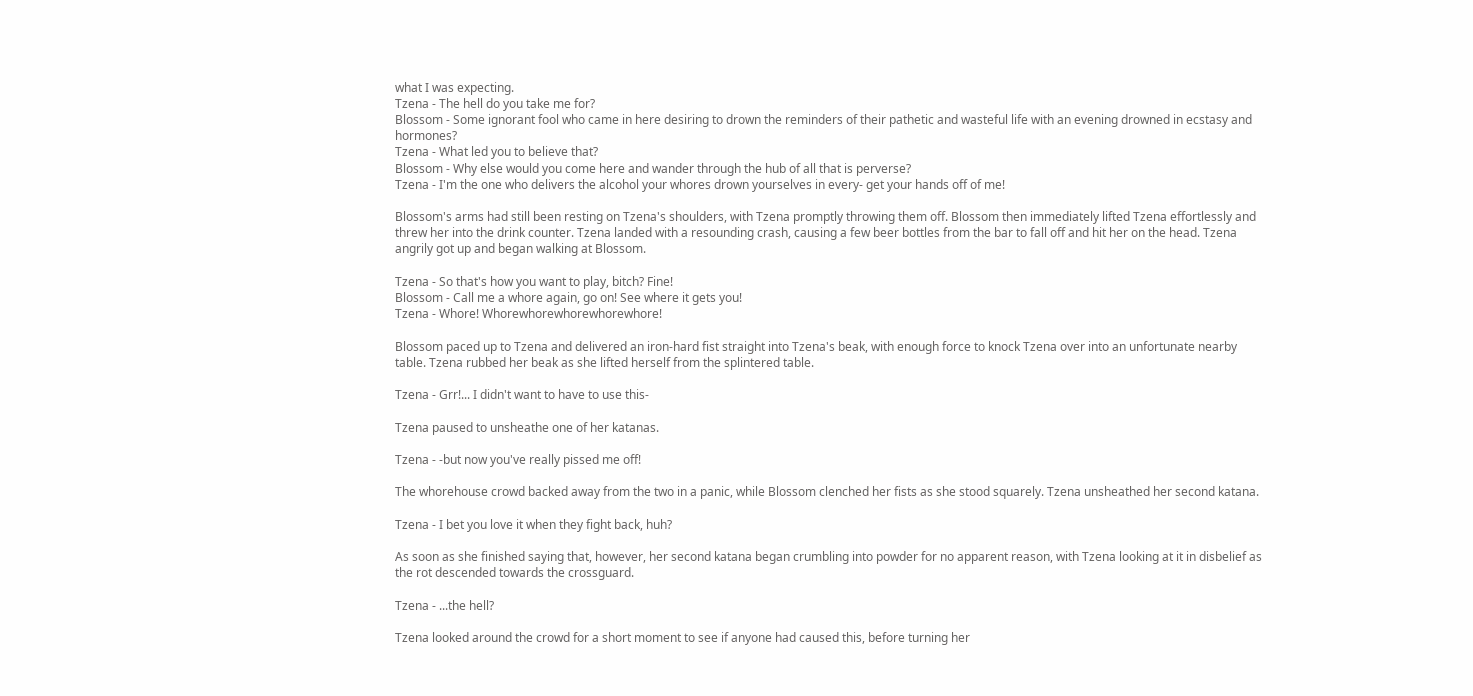what I was expecting.
Tzena - The hell do you take me for?
Blossom - Some ignorant fool who came in here desiring to drown the reminders of their pathetic and wasteful life with an evening drowned in ecstasy and hormones?
Tzena - What led you to believe that?
Blossom - Why else would you come here and wander through the hub of all that is perverse?
Tzena - I'm the one who delivers the alcohol your whores drown yourselves in every- get your hands off of me!

Blossom's arms had still been resting on Tzena's shoulders, with Tzena promptly throwing them off. Blossom then immediately lifted Tzena effortlessly and threw her into the drink counter. Tzena landed with a resounding crash, causing a few beer bottles from the bar to fall off and hit her on the head. Tzena angrily got up and began walking at Blossom.

Tzena - So that's how you want to play, bitch? Fine!
Blossom - Call me a whore again, go on! See where it gets you!
Tzena - Whore! Whorewhorewhorewhorewhore!

Blossom paced up to Tzena and delivered an iron-hard fist straight into Tzena's beak, with enough force to knock Tzena over into an unfortunate nearby table. Tzena rubbed her beak as she lifted herself from the splintered table.

Tzena - Grr!... I didn't want to have to use this-

Tzena paused to unsheathe one of her katanas.

Tzena - -but now you've really pissed me off!

The whorehouse crowd backed away from the two in a panic, while Blossom clenched her fists as she stood squarely. Tzena unsheathed her second katana.

Tzena - I bet you love it when they fight back, huh?

As soon as she finished saying that, however, her second katana began crumbling into powder for no apparent reason, with Tzena looking at it in disbelief as the rot descended towards the crossguard.

Tzena - ...the hell?

Tzena looked around the crowd for a short moment to see if anyone had caused this, before turning her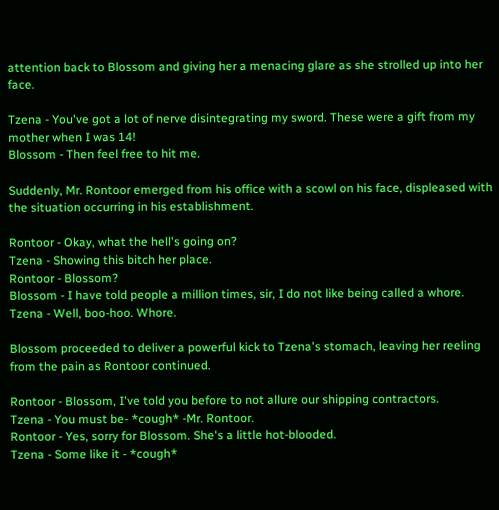attention back to Blossom and giving her a menacing glare as she strolled up into her face.

Tzena - You've got a lot of nerve disintegrating my sword. These were a gift from my mother when I was 14!
Blossom - Then feel free to hit me.

Suddenly, Mr. Rontoor emerged from his office with a scowl on his face, displeased with the situation occurring in his establishment.

Rontoor - Okay, what the hell's going on?
Tzena - Showing this bitch her place.
Rontoor - Blossom?
Blossom - I have told people a million times, sir, I do not like being called a whore.
Tzena - Well, boo-hoo. Whore.

Blossom proceeded to deliver a powerful kick to Tzena's stomach, leaving her reeling from the pain as Rontoor continued.

Rontoor - Blossom, I've told you before to not allure our shipping contractors.
Tzena - You must be- *cough* -Mr. Rontoor.
Rontoor - Yes, sorry for Blossom. She's a little hot-blooded.
Tzena - Some like it - *cough*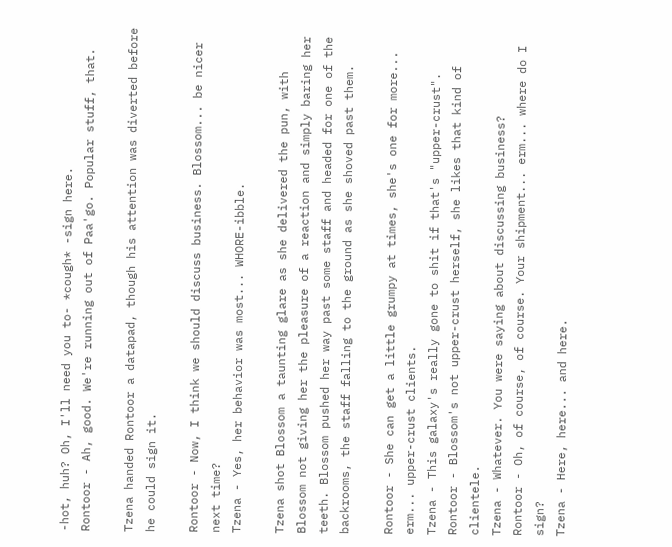-hot, huh? Oh, I'll need you to- *cough* -sign here.
Rontoor - Ah, good. We're running out of Paa'go. Popular stuff, that.

Tzena handed Rontoor a datapad, though his attention was diverted before he could sign it.

Rontoor - Now, I think we should discuss business. Blossom... be nicer next time?
Tzena - Yes, her behavior was most... WHORE-ibble.

Tzena shot Blossom a taunting glare as she delivered the pun, with Blossom not giving her the pleasure of a reaction and simply baring her teeth. Blossom pushed her way past some staff and headed for one of the backrooms, the staff falling to the ground as she shoved past them.

Rontoor - She can get a little grumpy at times, she's one for more... erm... upper-crust clients.
Tzena - This galaxy's really gone to shit if that's "upper-crust".
Rontoor - Blossom's not upper-crust herself, she likes that kind of clientele.
Tzena - Whatever. You were saying about discussing business?
Rontoor - Oh, of course, of course. Your shipment... erm... where do I sign?
Tzena - Here, here... and here.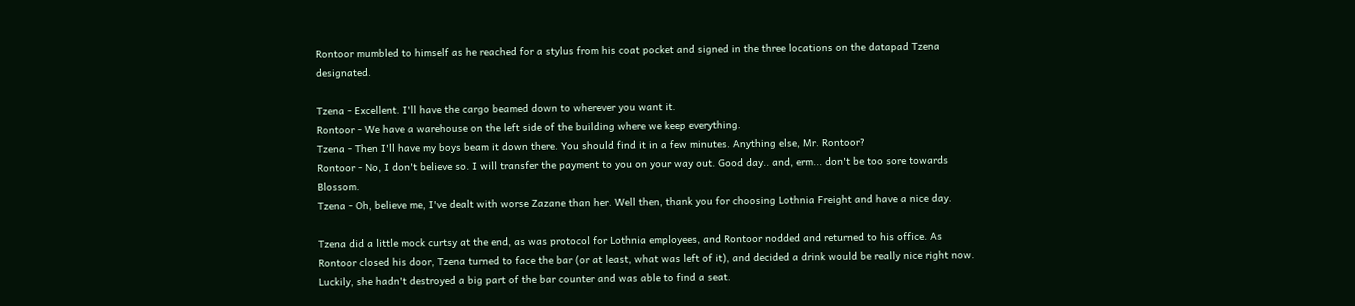Rontoor mumbled to himself as he reached for a stylus from his coat pocket and signed in the three locations on the datapad Tzena designated.

Tzena - Excellent. I'll have the cargo beamed down to wherever you want it.
Rontoor - We have a warehouse on the left side of the building where we keep everything.
Tzena - Then I'll have my boys beam it down there. You should find it in a few minutes. Anything else, Mr. Rontoor?
Rontoor - No, I don't believe so. I will transfer the payment to you on your way out. Good day.. and, erm... don't be too sore towards Blossom.
Tzena - Oh, believe me, I've dealt with worse Zazane than her. Well then, thank you for choosing Lothnia Freight and have a nice day.

Tzena did a little mock curtsy at the end, as was protocol for Lothnia employees, and Rontoor nodded and returned to his office. As Rontoor closed his door, Tzena turned to face the bar (or at least, what was left of it), and decided a drink would be really nice right now. Luckily, she hadn't destroyed a big part of the bar counter and was able to find a seat.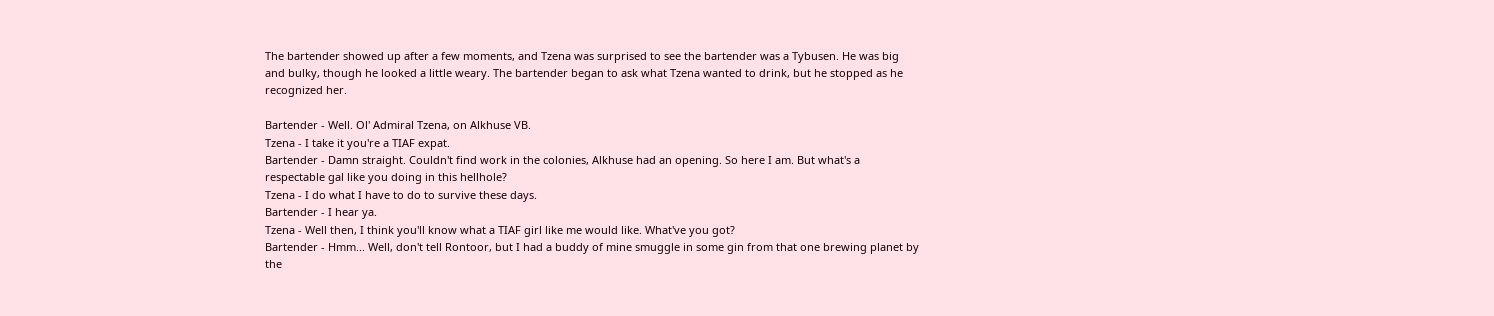The bartender showed up after a few moments, and Tzena was surprised to see the bartender was a Tybusen. He was big and bulky, though he looked a little weary. The bartender began to ask what Tzena wanted to drink, but he stopped as he recognized her.

Bartender - Well. Ol' Admiral Tzena, on Alkhuse VB.
Tzena - I take it you're a TIAF expat.
Bartender - Damn straight. Couldn't find work in the colonies, Alkhuse had an opening. So here I am. But what's a respectable gal like you doing in this hellhole?
Tzena - I do what I have to do to survive these days.
Bartender - I hear ya.
Tzena - Well then, I think you'll know what a TIAF girl like me would like. What've you got?
Bartender - Hmm... Well, don't tell Rontoor, but I had a buddy of mine smuggle in some gin from that one brewing planet by the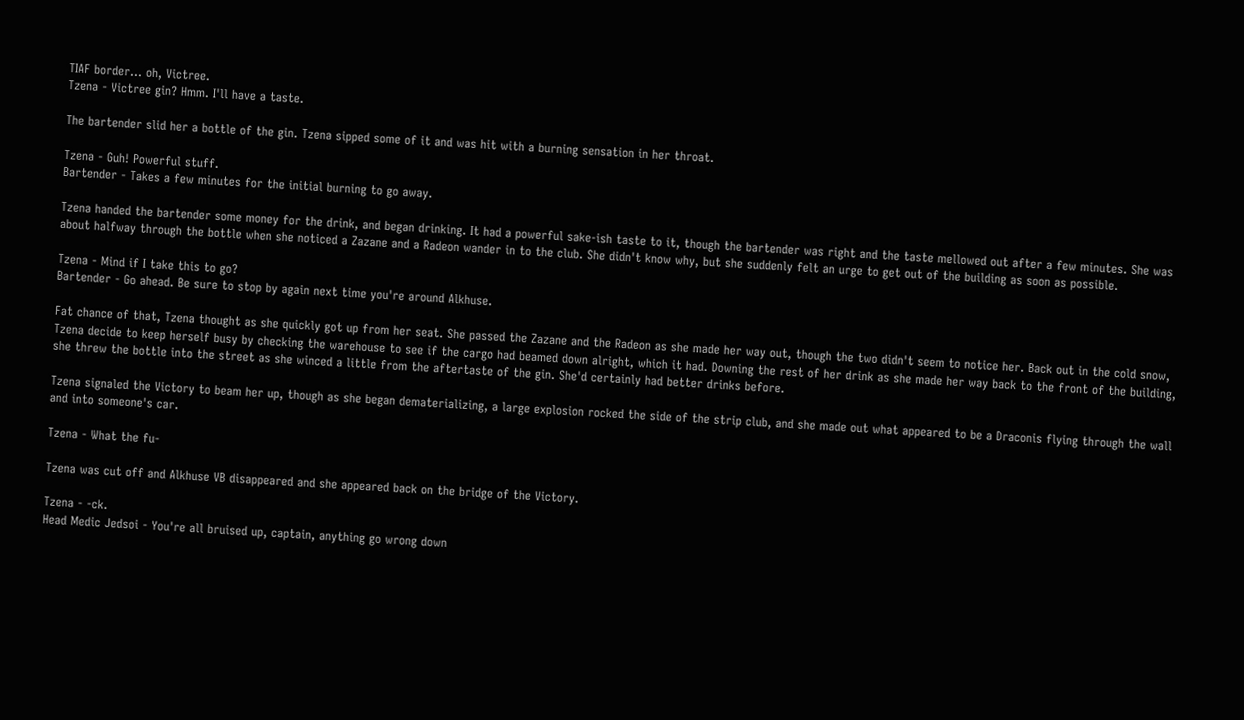TIAF border... oh, Victree.
Tzena - Victree gin? Hmm. I'll have a taste.

The bartender slid her a bottle of the gin. Tzena sipped some of it and was hit with a burning sensation in her throat.

Tzena - Guh! Powerful stuff.
Bartender - Takes a few minutes for the initial burning to go away.

Tzena handed the bartender some money for the drink, and began drinking. It had a powerful sake-ish taste to it, though the bartender was right and the taste mellowed out after a few minutes. She was about halfway through the bottle when she noticed a Zazane and a Radeon wander in to the club. She didn't know why, but she suddenly felt an urge to get out of the building as soon as possible.

Tzena - Mind if I take this to go?
Bartender - Go ahead. Be sure to stop by again next time you're around Alkhuse.

Fat chance of that, Tzena thought as she quickly got up from her seat. She passed the Zazane and the Radeon as she made her way out, though the two didn't seem to notice her. Back out in the cold snow, Tzena decide to keep herself busy by checking the warehouse to see if the cargo had beamed down alright, which it had. Downing the rest of her drink as she made her way back to the front of the building, she threw the bottle into the street as she winced a little from the aftertaste of the gin. She'd certainly had better drinks before.

Tzena signaled the Victory to beam her up, though as she began dematerializing, a large explosion rocked the side of the strip club, and she made out what appeared to be a Draconis flying through the wall and into someone's car.

Tzena - What the fu-

Tzena was cut off and Alkhuse VB disappeared and she appeared back on the bridge of the Victory.

Tzena - -ck.
Head Medic Jedsoi - You're all bruised up, captain, anything go wrong down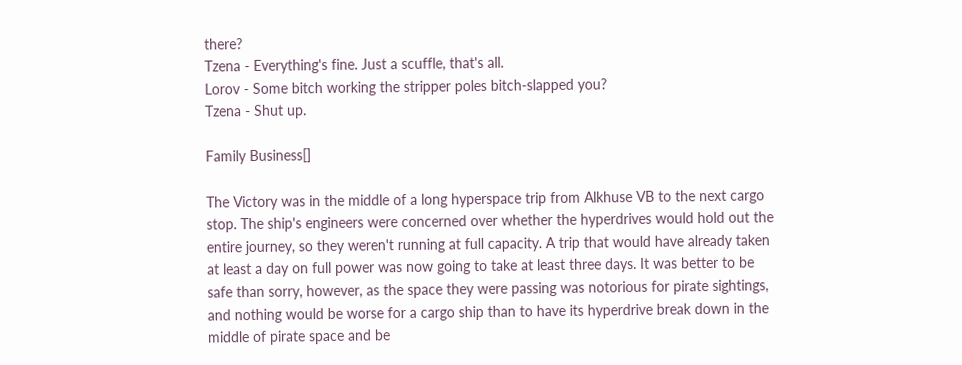there?
Tzena - Everything's fine. Just a scuffle, that's all.
Lorov - Some bitch working the stripper poles bitch-slapped you?
Tzena - Shut up.

Family Business[]

The Victory was in the middle of a long hyperspace trip from Alkhuse VB to the next cargo stop. The ship's engineers were concerned over whether the hyperdrives would hold out the entire journey, so they weren't running at full capacity. A trip that would have already taken at least a day on full power was now going to take at least three days. It was better to be safe than sorry, however, as the space they were passing was notorious for pirate sightings, and nothing would be worse for a cargo ship than to have its hyperdrive break down in the middle of pirate space and be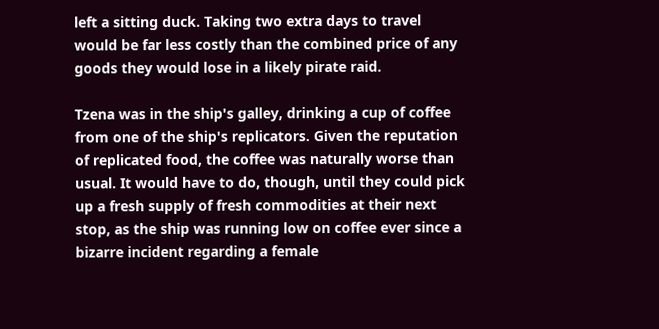left a sitting duck. Taking two extra days to travel would be far less costly than the combined price of any goods they would lose in a likely pirate raid.

Tzena was in the ship's galley, drinking a cup of coffee from one of the ship's replicators. Given the reputation of replicated food, the coffee was naturally worse than usual. It would have to do, though, until they could pick up a fresh supply of fresh commodities at their next stop, as the ship was running low on coffee ever since a bizarre incident regarding a female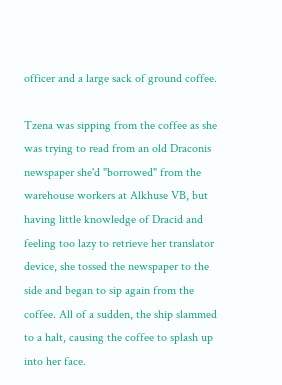officer and a large sack of ground coffee.

Tzena was sipping from the coffee as she was trying to read from an old Draconis newspaper she'd "borrowed" from the warehouse workers at Alkhuse VB, but having little knowledge of Dracid and feeling too lazy to retrieve her translator device, she tossed the newspaper to the side and began to sip again from the coffee. All of a sudden, the ship slammed to a halt, causing the coffee to splash up into her face.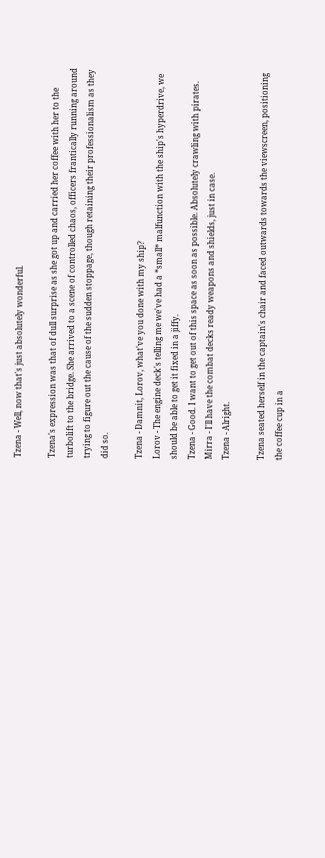Tzena - Well, now that's just absolutely wonderful.

Tzena's expression was that of dull surprise as she got up and carried her coffee with her to the turbolift to the bridge. She arrived to a scene of controlled chaos, officers frantically running around trying to figure out the cause of the sudden stoppage, though retaining their professionalism as they did so.

Tzena - Damnit, Lorov, what've you done with my ship?
Lorov - The engine deck's telling me we've had a *small* malfunction with the ship's hyperdrive, we should be able to get it fixed in a jiffy.
Tzena - Good. I want to get out of this space as soon as possible. Absolutely crawling with pirates.
Mirra - I'll have the combat decks ready weapons and shields, just in case.
Tzena - Alright.

Tzena seated herself in the captain's chair and faced outwards towards the viewscreen, positioning the coffee cup in a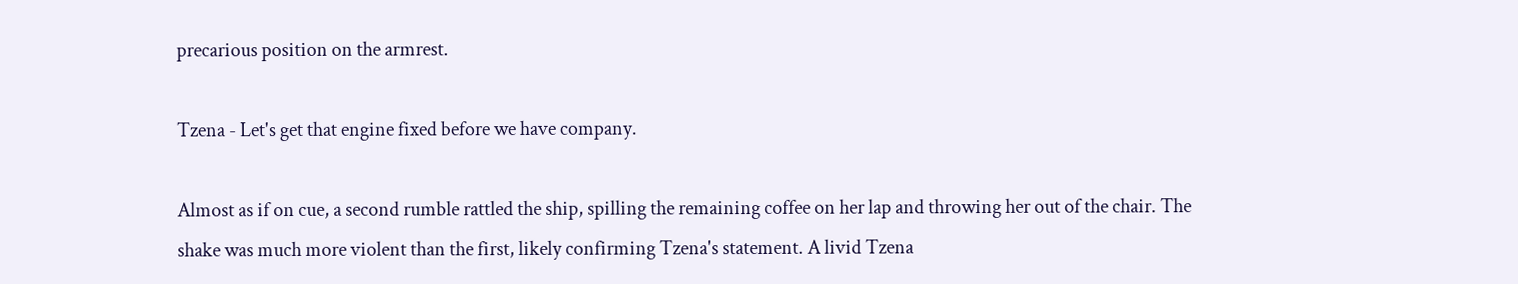precarious position on the armrest.

Tzena - Let's get that engine fixed before we have company.

Almost as if on cue, a second rumble rattled the ship, spilling the remaining coffee on her lap and throwing her out of the chair. The shake was much more violent than the first, likely confirming Tzena's statement. A livid Tzena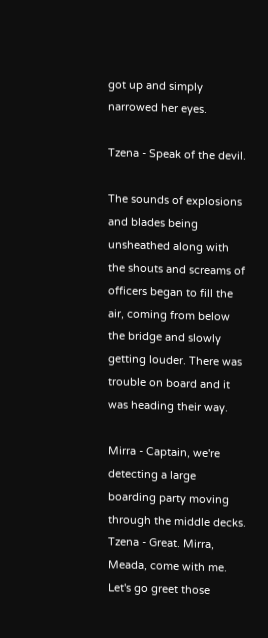got up and simply narrowed her eyes.

Tzena - Speak of the devil.

The sounds of explosions and blades being unsheathed along with the shouts and screams of officers began to fill the air, coming from below the bridge and slowly getting louder. There was trouble on board and it was heading their way.

Mirra - Captain, we're detecting a large boarding party moving through the middle decks.
Tzena - Great. Mirra, Meada, come with me. Let's go greet those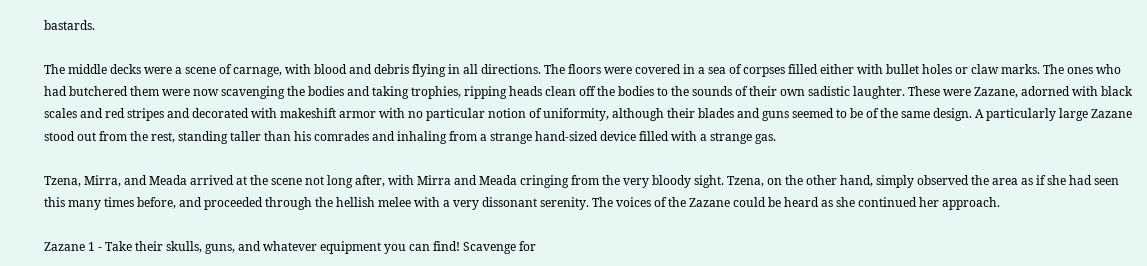bastards.

The middle decks were a scene of carnage, with blood and debris flying in all directions. The floors were covered in a sea of corpses filled either with bullet holes or claw marks. The ones who had butchered them were now scavenging the bodies and taking trophies, ripping heads clean off the bodies to the sounds of their own sadistic laughter. These were Zazane, adorned with black scales and red stripes and decorated with makeshift armor with no particular notion of uniformity, although their blades and guns seemed to be of the same design. A particularly large Zazane stood out from the rest, standing taller than his comrades and inhaling from a strange hand-sized device filled with a strange gas.

Tzena, Mirra, and Meada arrived at the scene not long after, with Mirra and Meada cringing from the very bloody sight. Tzena, on the other hand, simply observed the area as if she had seen this many times before, and proceeded through the hellish melee with a very dissonant serenity. The voices of the Zazane could be heard as she continued her approach.

Zazane 1 - Take their skulls, guns, and whatever equipment you can find! Scavenge for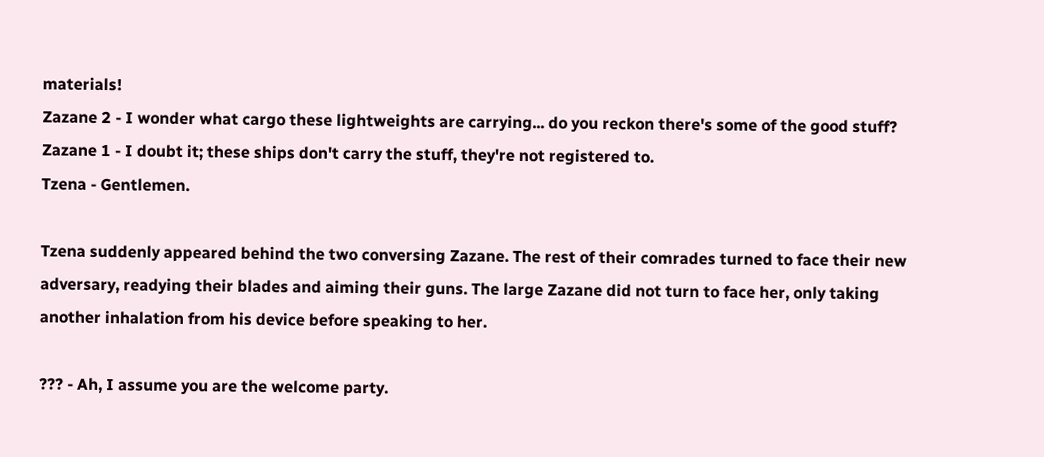materials!
Zazane 2 - I wonder what cargo these lightweights are carrying... do you reckon there's some of the good stuff?
Zazane 1 - I doubt it; these ships don't carry the stuff, they're not registered to.
Tzena - Gentlemen.

Tzena suddenly appeared behind the two conversing Zazane. The rest of their comrades turned to face their new adversary, readying their blades and aiming their guns. The large Zazane did not turn to face her, only taking another inhalation from his device before speaking to her.

??? - Ah, I assume you are the welcome party.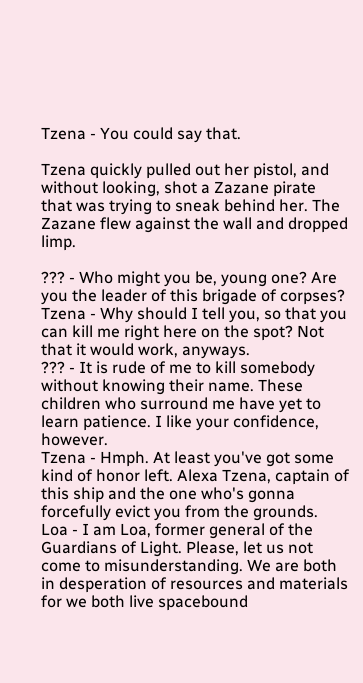Tzena - You could say that.

Tzena quickly pulled out her pistol, and without looking, shot a Zazane pirate that was trying to sneak behind her. The Zazane flew against the wall and dropped limp.

??? - Who might you be, young one? Are you the leader of this brigade of corpses?
Tzena - Why should I tell you, so that you can kill me right here on the spot? Not that it would work, anyways.
??? - It is rude of me to kill somebody without knowing their name. These children who surround me have yet to learn patience. I like your confidence, however.
Tzena - Hmph. At least you've got some kind of honor left. Alexa Tzena, captain of this ship and the one who's gonna forcefully evict you from the grounds.
Loa - I am Loa, former general of the Guardians of Light. Please, let us not come to misunderstanding. We are both in desperation of resources and materials for we both live spacebound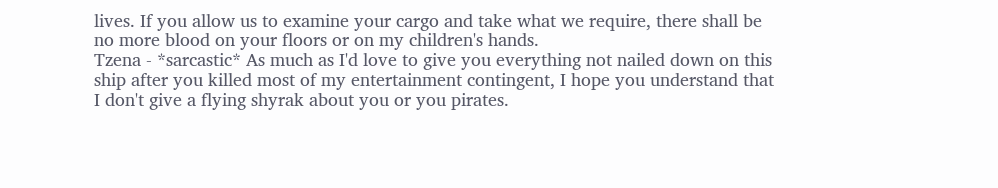lives. If you allow us to examine your cargo and take what we require, there shall be no more blood on your floors or on my children's hands.
Tzena - *sarcastic* As much as I'd love to give you everything not nailed down on this ship after you killed most of my entertainment contingent, I hope you understand that I don't give a flying shyrak about you or you pirates.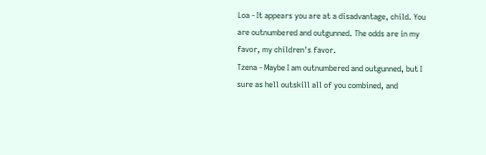Loa - It appears you are at a disadvantage, child. You are outnumbered and outgunned. The odds are in my favor, my children's favor.
Tzena - Maybe I am outnumbered and outgunned, but I sure as hell outskill all of you combined, and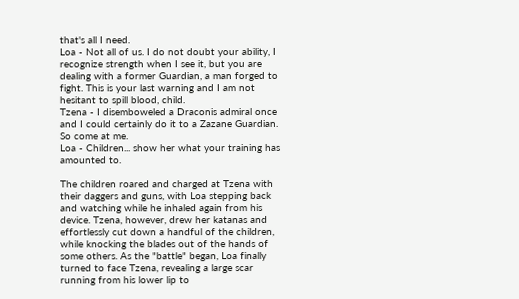that's all I need.
Loa - Not all of us. I do not doubt your ability, I recognize strength when I see it, but you are dealing with a former Guardian, a man forged to fight. This is your last warning and I am not hesitant to spill blood, child.
Tzena - I disemboweled a Draconis admiral once and I could certainly do it to a Zazane Guardian. So come at me.
Loa - Children... show her what your training has amounted to.

The children roared and charged at Tzena with their daggers and guns, with Loa stepping back and watching while he inhaled again from his device. Tzena, however, drew her katanas and effortlessly cut down a handful of the children, while knocking the blades out of the hands of some others. As the "battle" began, Loa finally turned to face Tzena, revealing a large scar running from his lower lip to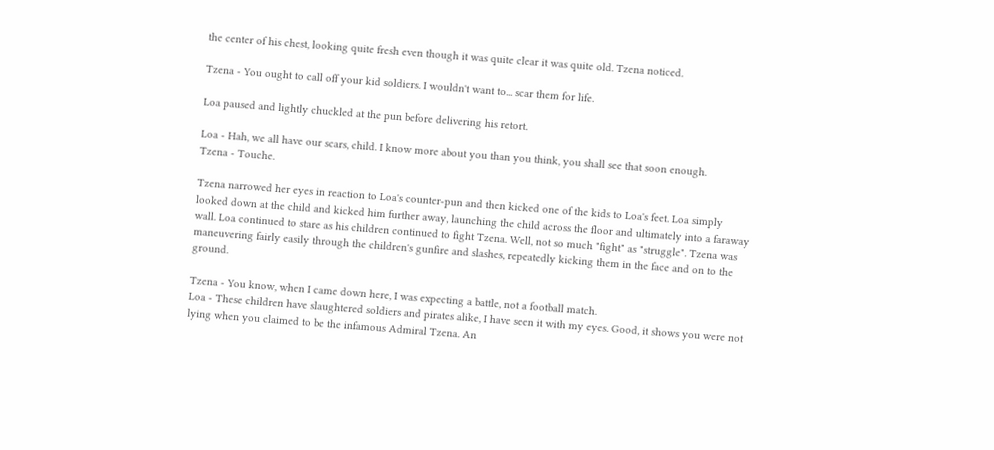the center of his chest, looking quite fresh even though it was quite clear it was quite old. Tzena noticed.

Tzena - You ought to call off your kid soldiers. I wouldn't want to... scar them for life.

Loa paused and lightly chuckled at the pun before delivering his retort.

Loa - Hah, we all have our scars, child. I know more about you than you think, you shall see that soon enough.
Tzena - Touche.

Tzena narrowed her eyes in reaction to Loa's counter-pun and then kicked one of the kids to Loa's feet. Loa simply looked down at the child and kicked him further away, launching the child across the floor and ultimately into a faraway wall. Loa continued to stare as his children continued to fight Tzena. Well, not so much "fight" as "struggle". Tzena was maneuvering fairly easily through the children's gunfire and slashes, repeatedly kicking them in the face and on to the ground.

Tzena - You know, when I came down here, I was expecting a battle, not a football match.
Loa - These children have slaughtered soldiers and pirates alike, I have seen it with my eyes. Good, it shows you were not lying when you claimed to be the infamous Admiral Tzena. An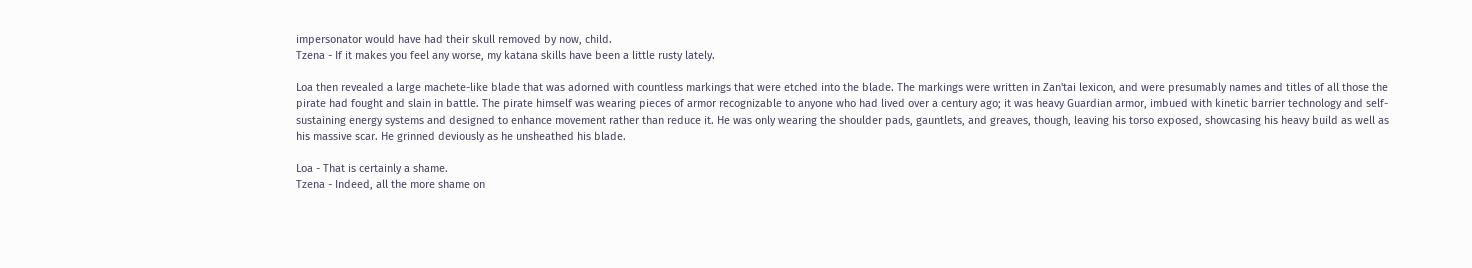impersonator would have had their skull removed by now, child.
Tzena - If it makes you feel any worse, my katana skills have been a little rusty lately.

Loa then revealed a large machete-like blade that was adorned with countless markings that were etched into the blade. The markings were written in Zan'tai lexicon, and were presumably names and titles of all those the pirate had fought and slain in battle. The pirate himself was wearing pieces of armor recognizable to anyone who had lived over a century ago; it was heavy Guardian armor, imbued with kinetic barrier technology and self-sustaining energy systems and designed to enhance movement rather than reduce it. He was only wearing the shoulder pads, gauntlets, and greaves, though, leaving his torso exposed, showcasing his heavy build as well as his massive scar. He grinned deviously as he unsheathed his blade.

Loa - That is certainly a shame.
Tzena - Indeed, all the more shame on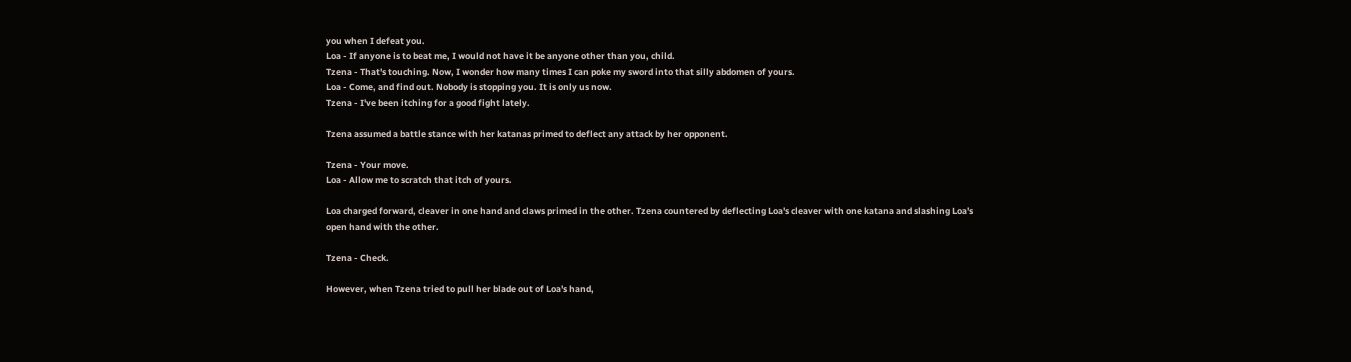you when I defeat you.
Loa - If anyone is to beat me, I would not have it be anyone other than you, child.
Tzena - That's touching. Now, I wonder how many times I can poke my sword into that silly abdomen of yours.
Loa - Come, and find out. Nobody is stopping you. It is only us now.
Tzena - I've been itching for a good fight lately.

Tzena assumed a battle stance with her katanas primed to deflect any attack by her opponent.

Tzena - Your move.
Loa - Allow me to scratch that itch of yours.

Loa charged forward, cleaver in one hand and claws primed in the other. Tzena countered by deflecting Loa's cleaver with one katana and slashing Loa's open hand with the other.

Tzena - Check.

However, when Tzena tried to pull her blade out of Loa's hand,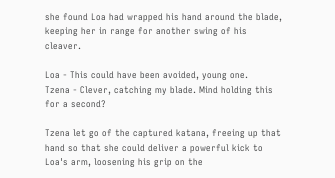she found Loa had wrapped his hand around the blade, keeping her in range for another swing of his cleaver.

Loa - This could have been avoided, young one.
Tzena - Clever, catching my blade. Mind holding this for a second?

Tzena let go of the captured katana, freeing up that hand so that she could deliver a powerful kick to Loa's arm, loosening his grip on the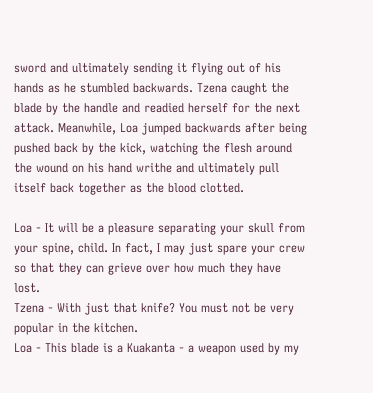sword and ultimately sending it flying out of his hands as he stumbled backwards. Tzena caught the blade by the handle and readied herself for the next attack. Meanwhile, Loa jumped backwards after being pushed back by the kick, watching the flesh around the wound on his hand writhe and ultimately pull itself back together as the blood clotted.

Loa - It will be a pleasure separating your skull from your spine, child. In fact, I may just spare your crew so that they can grieve over how much they have lost.
Tzena - With just that knife? You must not be very popular in the kitchen.
Loa - This blade is a Kuakanta - a weapon used by my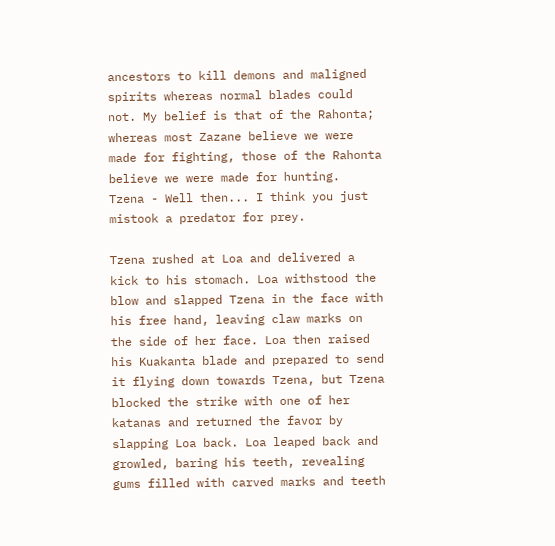ancestors to kill demons and maligned spirits whereas normal blades could not. My belief is that of the Rahonta; whereas most Zazane believe we were made for fighting, those of the Rahonta believe we were made for hunting.
Tzena - Well then... I think you just mistook a predator for prey.

Tzena rushed at Loa and delivered a kick to his stomach. Loa withstood the blow and slapped Tzena in the face with his free hand, leaving claw marks on the side of her face. Loa then raised his Kuakanta blade and prepared to send it flying down towards Tzena, but Tzena blocked the strike with one of her katanas and returned the favor by slapping Loa back. Loa leaped back and growled, baring his teeth, revealing gums filled with carved marks and teeth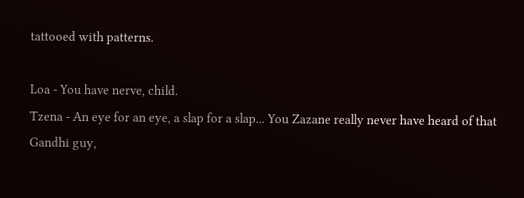tattooed with patterns.

Loa - You have nerve, child.
Tzena - An eye for an eye, a slap for a slap... You Zazane really never have heard of that Gandhi guy,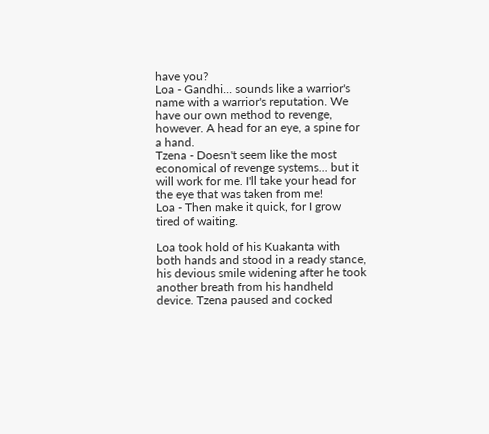have you?
Loa - Gandhi... sounds like a warrior's name with a warrior's reputation. We have our own method to revenge, however. A head for an eye, a spine for a hand.
Tzena - Doesn't seem like the most economical of revenge systems... but it will work for me. I'll take your head for the eye that was taken from me!
Loa - Then make it quick, for I grow tired of waiting.

Loa took hold of his Kuakanta with both hands and stood in a ready stance, his devious smile widening after he took another breath from his handheld device. Tzena paused and cocked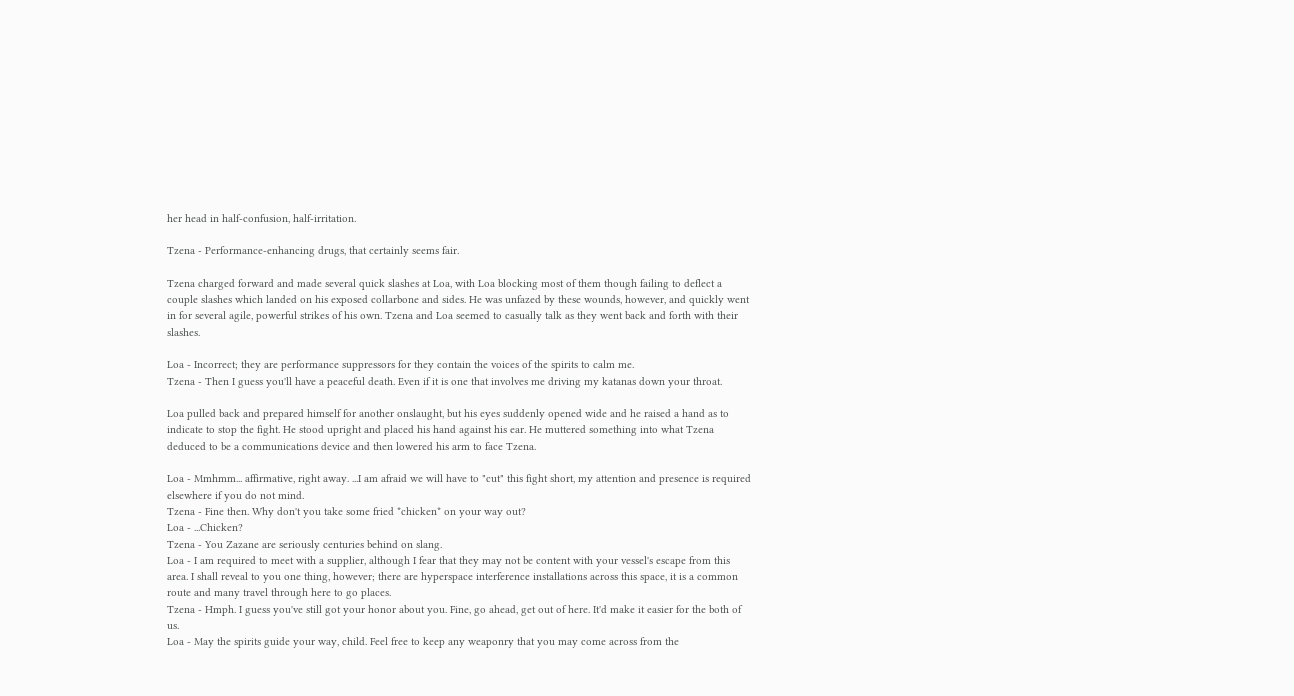her head in half-confusion, half-irritation.

Tzena - Performance-enhancing drugs, that certainly seems fair.

Tzena charged forward and made several quick slashes at Loa, with Loa blocking most of them though failing to deflect a couple slashes which landed on his exposed collarbone and sides. He was unfazed by these wounds, however, and quickly went in for several agile, powerful strikes of his own. Tzena and Loa seemed to casually talk as they went back and forth with their slashes.

Loa - Incorrect; they are performance suppressors for they contain the voices of the spirits to calm me.
Tzena - Then I guess you'll have a peaceful death. Even if it is one that involves me driving my katanas down your throat.

Loa pulled back and prepared himself for another onslaught, but his eyes suddenly opened wide and he raised a hand as to indicate to stop the fight. He stood upright and placed his hand against his ear. He muttered something into what Tzena deduced to be a communications device and then lowered his arm to face Tzena.

Loa - Mmhmm... affirmative, right away. ...I am afraid we will have to "cut" this fight short, my attention and presence is required elsewhere if you do not mind.
Tzena - Fine then. Why don't you take some fried *chicken* on your way out?
Loa - ...Chicken?
Tzena - You Zazane are seriously centuries behind on slang.
Loa - I am required to meet with a supplier, although I fear that they may not be content with your vessel's escape from this area. I shall reveal to you one thing, however; there are hyperspace interference installations across this space, it is a common route and many travel through here to go places.
Tzena - Hmph. I guess you've still got your honor about you. Fine, go ahead, get out of here. It'd make it easier for the both of us.
Loa - May the spirits guide your way, child. Feel free to keep any weaponry that you may come across from the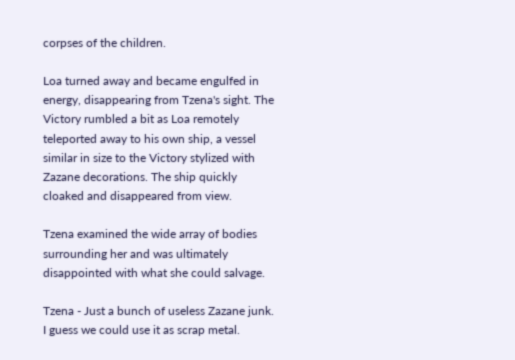corpses of the children.

Loa turned away and became engulfed in energy, disappearing from Tzena's sight. The Victory rumbled a bit as Loa remotely teleported away to his own ship, a vessel similar in size to the Victory stylized with Zazane decorations. The ship quickly cloaked and disappeared from view.

Tzena examined the wide array of bodies surrounding her and was ultimately disappointed with what she could salvage.

Tzena - Just a bunch of useless Zazane junk. I guess we could use it as scrap metal.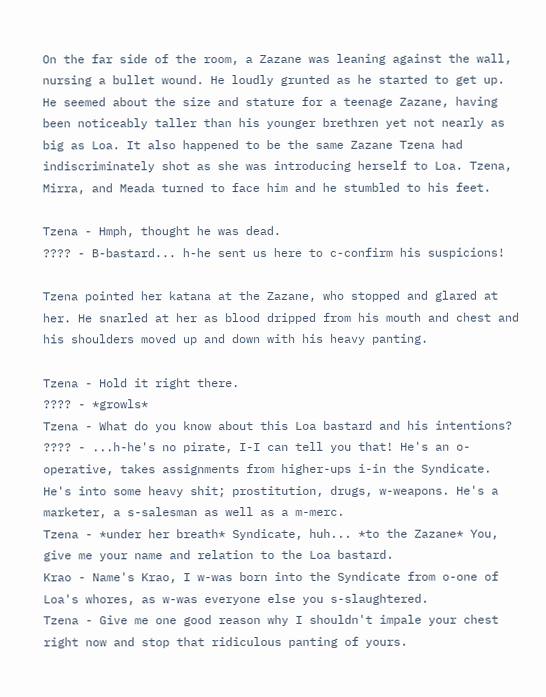On the far side of the room, a Zazane was leaning against the wall, nursing a bullet wound. He loudly grunted as he started to get up. He seemed about the size and stature for a teenage Zazane, having been noticeably taller than his younger brethren yet not nearly as big as Loa. It also happened to be the same Zazane Tzena had indiscriminately shot as she was introducing herself to Loa. Tzena, Mirra, and Meada turned to face him and he stumbled to his feet.

Tzena - Hmph, thought he was dead.
???? - B-bastard... h-he sent us here to c-confirm his suspicions!

Tzena pointed her katana at the Zazane, who stopped and glared at her. He snarled at her as blood dripped from his mouth and chest and his shoulders moved up and down with his heavy panting.

Tzena - Hold it right there.
???? - *growls*
Tzena - What do you know about this Loa bastard and his intentions?
???? - ...h-he's no pirate, I-I can tell you that! He's an o-operative, takes assignments from higher-ups i-in the Syndicate. He's into some heavy shit; prostitution, drugs, w-weapons. He's a marketer, a s-salesman as well as a m-merc.
Tzena - *under her breath* Syndicate, huh... *to the Zazane* You, give me your name and relation to the Loa bastard.
Krao - Name's Krao, I w-was born into the Syndicate from o-one of Loa's whores, as w-was everyone else you s-slaughtered.
Tzena - Give me one good reason why I shouldn't impale your chest right now and stop that ridiculous panting of yours.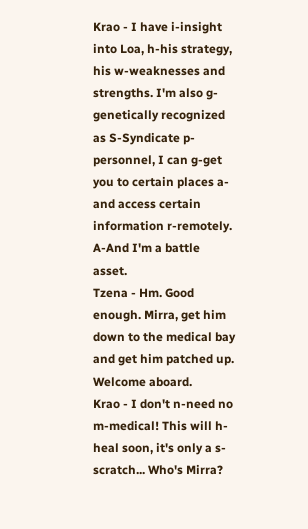Krao - I have i-insight into Loa, h-his strategy, his w-weaknesses and strengths. I'm also g-genetically recognized as S-Syndicate p-personnel, I can g-get you to certain places a-and access certain information r-remotely. A-And I'm a battle asset.
Tzena - Hm. Good enough. Mirra, get him down to the medical bay and get him patched up. Welcome aboard.
Krao - I don't n-need no m-medical! This will h-heal soon, it's only a s-scratch... Who's Mirra?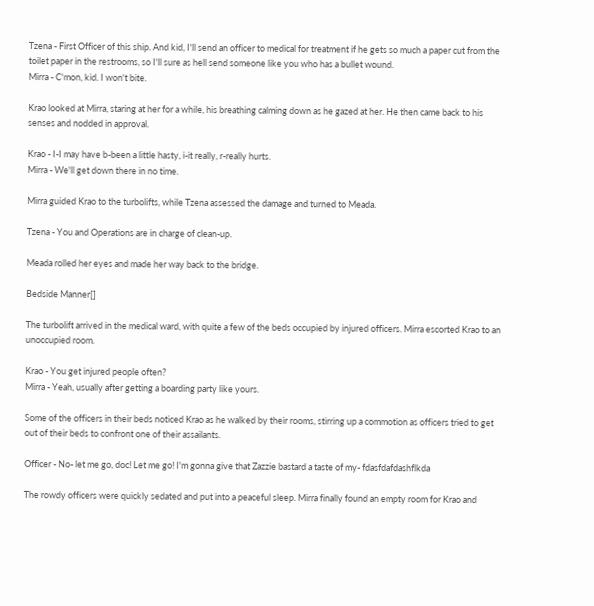Tzena - First Officer of this ship. And kid, I'll send an officer to medical for treatment if he gets so much a paper cut from the toilet paper in the restrooms, so I'll sure as hell send someone like you who has a bullet wound.
Mirra - C'mon, kid. I won't bite.

Krao looked at Mirra, staring at her for a while, his breathing calming down as he gazed at her. He then came back to his senses and nodded in approval.

Krao - I-I may have b-been a little hasty, i-it really, r-really hurts.
Mirra - We'll get down there in no time.

Mirra guided Krao to the turbolifts, while Tzena assessed the damage and turned to Meada.

Tzena - You and Operations are in charge of clean-up.

Meada rolled her eyes and made her way back to the bridge.

Bedside Manner[]

The turbolift arrived in the medical ward, with quite a few of the beds occupied by injured officers. Mirra escorted Krao to an unoccupied room.

Krao - You get injured people often?
Mirra - Yeah, usually after getting a boarding party like yours.

Some of the officers in their beds noticed Krao as he walked by their rooms, stirring up a commotion as officers tried to get out of their beds to confront one of their assailants.

Officer - No- let me go, doc! Let me go! I'm gonna give that Zazzie bastard a taste of my- fdasfdafdashflkda

The rowdy officers were quickly sedated and put into a peaceful sleep. Mirra finally found an empty room for Krao and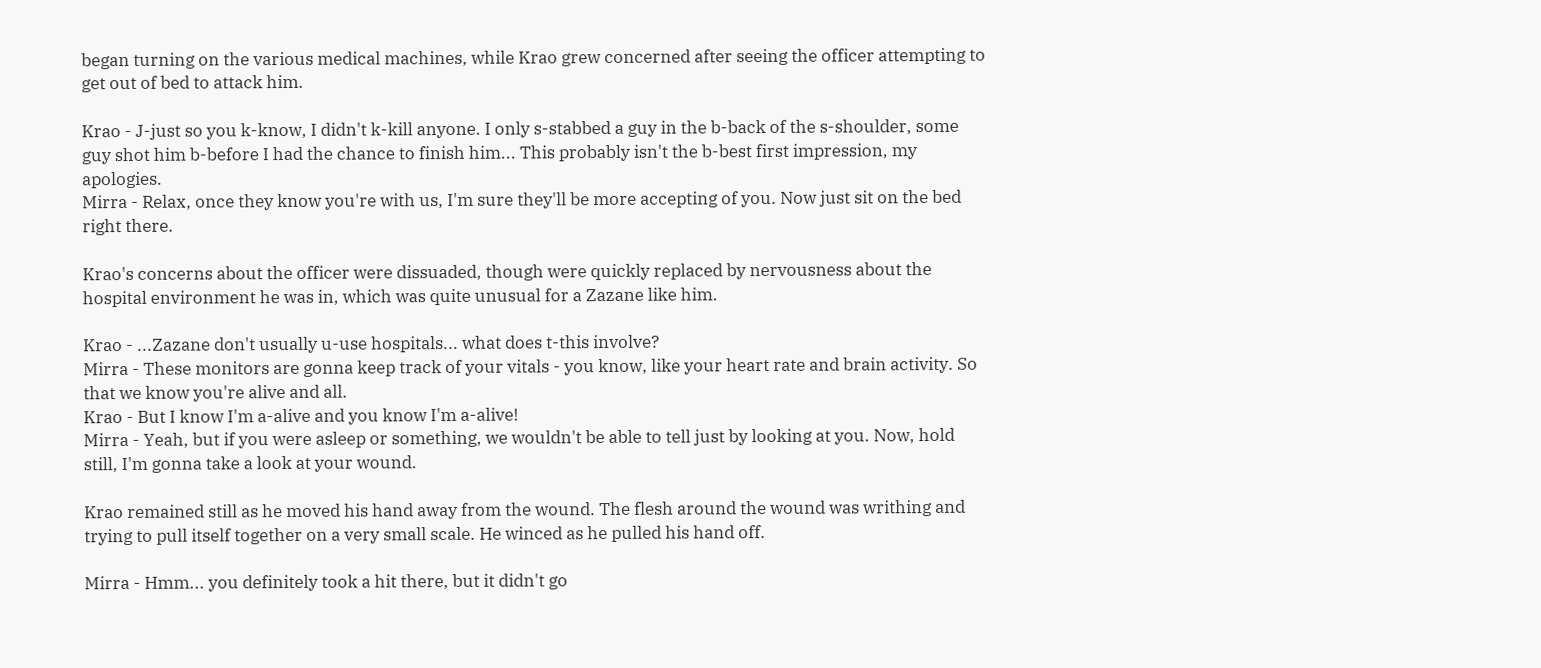began turning on the various medical machines, while Krao grew concerned after seeing the officer attempting to get out of bed to attack him.

Krao - J-just so you k-know, I didn't k-kill anyone. I only s-stabbed a guy in the b-back of the s-shoulder, some guy shot him b-before I had the chance to finish him... This probably isn't the b-best first impression, my apologies.
Mirra - Relax, once they know you're with us, I'm sure they'll be more accepting of you. Now just sit on the bed right there.

Krao's concerns about the officer were dissuaded, though were quickly replaced by nervousness about the hospital environment he was in, which was quite unusual for a Zazane like him.

Krao - ...Zazane don't usually u-use hospitals... what does t-this involve?
Mirra - These monitors are gonna keep track of your vitals - you know, like your heart rate and brain activity. So that we know you're alive and all.
Krao - But I know I'm a-alive and you know I'm a-alive!
Mirra - Yeah, but if you were asleep or something, we wouldn't be able to tell just by looking at you. Now, hold still, I'm gonna take a look at your wound.

Krao remained still as he moved his hand away from the wound. The flesh around the wound was writhing and trying to pull itself together on a very small scale. He winced as he pulled his hand off.

Mirra - Hmm... you definitely took a hit there, but it didn't go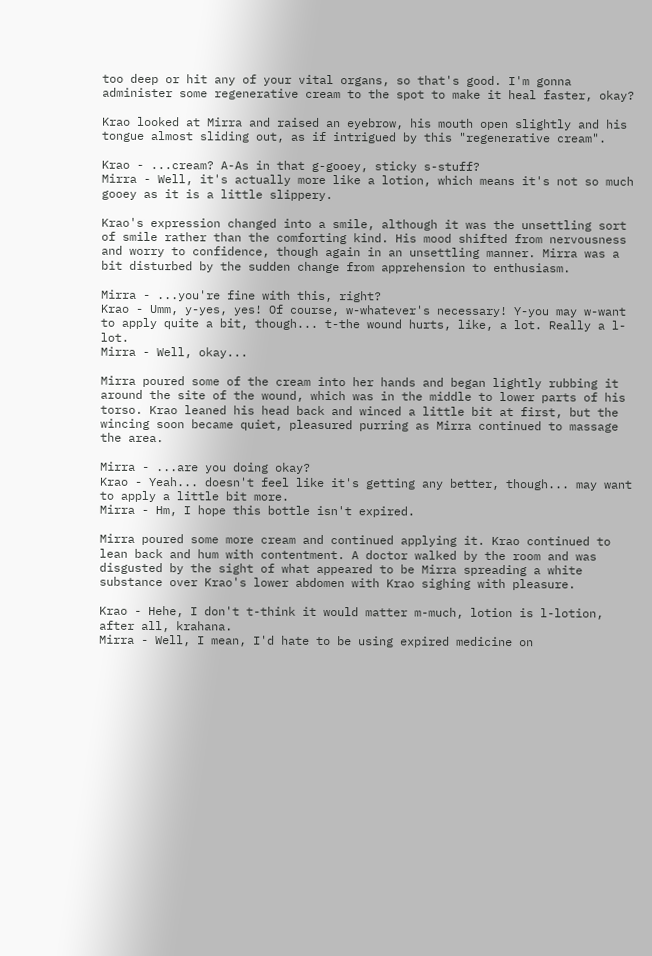too deep or hit any of your vital organs, so that's good. I'm gonna administer some regenerative cream to the spot to make it heal faster, okay?

Krao looked at Mirra and raised an eyebrow, his mouth open slightly and his tongue almost sliding out, as if intrigued by this "regenerative cream".

Krao - ...cream? A-As in that g-gooey, sticky s-stuff?
Mirra - Well, it's actually more like a lotion, which means it's not so much gooey as it is a little slippery.

Krao's expression changed into a smile, although it was the unsettling sort of smile rather than the comforting kind. His mood shifted from nervousness and worry to confidence, though again in an unsettling manner. Mirra was a bit disturbed by the sudden change from apprehension to enthusiasm.

Mirra - ...you're fine with this, right?
Krao - Umm, y-yes, yes! Of course, w-whatever's necessary! Y-you may w-want to apply quite a bit, though... t-the wound hurts, like, a lot. Really a l-lot.
Mirra - Well, okay...

Mirra poured some of the cream into her hands and began lightly rubbing it around the site of the wound, which was in the middle to lower parts of his torso. Krao leaned his head back and winced a little bit at first, but the wincing soon became quiet, pleasured purring as Mirra continued to massage the area.

Mirra - ...are you doing okay?
Krao - Yeah... doesn't feel like it's getting any better, though... may want to apply a little bit more.
Mirra - Hm, I hope this bottle isn't expired.

Mirra poured some more cream and continued applying it. Krao continued to lean back and hum with contentment. A doctor walked by the room and was disgusted by the sight of what appeared to be Mirra spreading a white substance over Krao's lower abdomen with Krao sighing with pleasure.

Krao - Hehe, I don't t-think it would matter m-much, lotion is l-lotion, after all, krahana.
Mirra - Well, I mean, I'd hate to be using expired medicine on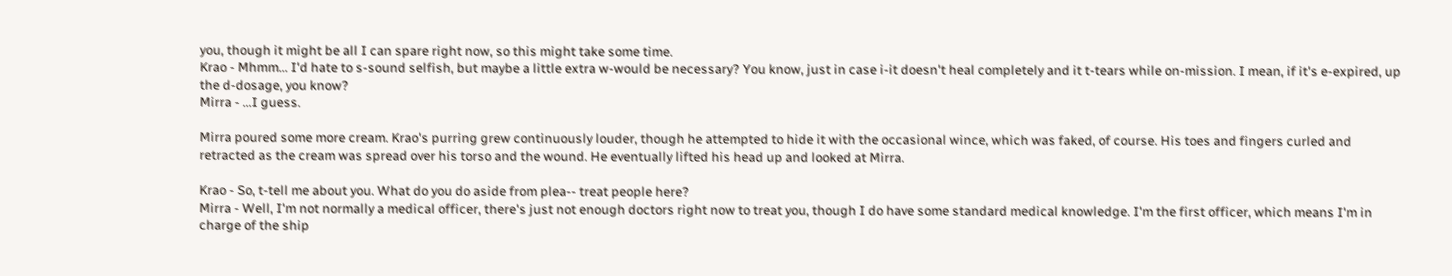you, though it might be all I can spare right now, so this might take some time.
Krao - Mhmm... I'd hate to s-sound selfish, but maybe a little extra w-would be necessary? You know, just in case i-it doesn't heal completely and it t-tears while on-mission. I mean, if it's e-expired, up the d-dosage, you know?
Mirra - ...I guess.

Mirra poured some more cream. Krao's purring grew continuously louder, though he attempted to hide it with the occasional wince, which was faked, of course. His toes and fingers curled and retracted as the cream was spread over his torso and the wound. He eventually lifted his head up and looked at Mirra.

Krao - So, t-tell me about you. What do you do aside from plea-- treat people here?
Mirra - Well, I'm not normally a medical officer, there's just not enough doctors right now to treat you, though I do have some standard medical knowledge. I'm the first officer, which means I'm in charge of the ship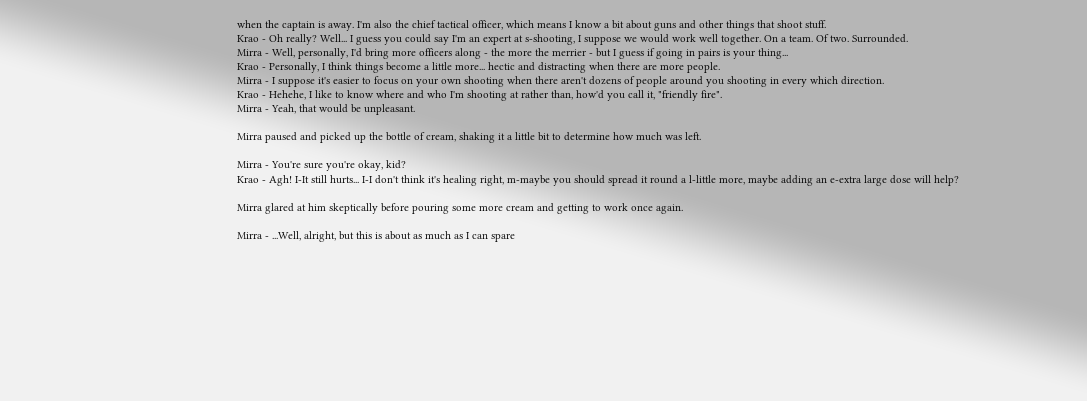when the captain is away. I'm also the chief tactical officer, which means I know a bit about guns and other things that shoot stuff.
Krao - Oh really? Well... I guess you could say I'm an expert at s-shooting, I suppose we would work well together. On a team. Of two. Surrounded.
Mirra - Well, personally, I'd bring more officers along - the more the merrier - but I guess if going in pairs is your thing...
Krao - Personally, I think things become a little more... hectic and distracting when there are more people.
Mirra - I suppose it's easier to focus on your own shooting when there aren't dozens of people around you shooting in every which direction.
Krao - Hehehe, I like to know where and who I'm shooting at rather than, how'd you call it, "friendly fire".
Mirra - Yeah, that would be unpleasant.

Mirra paused and picked up the bottle of cream, shaking it a little bit to determine how much was left.

Mirra - You're sure you're okay, kid?
Krao - Agh! I-It still hurts... I-I don't think it's healing right, m-maybe you should spread it round a l-little more, maybe adding an e-extra large dose will help?

Mirra glared at him skeptically before pouring some more cream and getting to work once again.

Mirra - ...Well, alright, but this is about as much as I can spare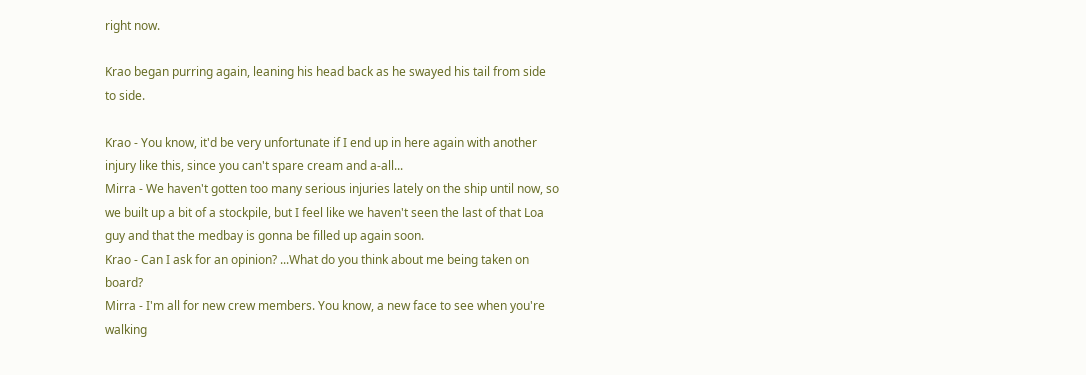right now.

Krao began purring again, leaning his head back as he swayed his tail from side to side.

Krao - You know, it'd be very unfortunate if I end up in here again with another injury like this, since you can't spare cream and a-all...
Mirra - We haven't gotten too many serious injuries lately on the ship until now, so we built up a bit of a stockpile, but I feel like we haven't seen the last of that Loa guy and that the medbay is gonna be filled up again soon.
Krao - Can I ask for an opinion? ...What do you think about me being taken on board?
Mirra - I'm all for new crew members. You know, a new face to see when you're walking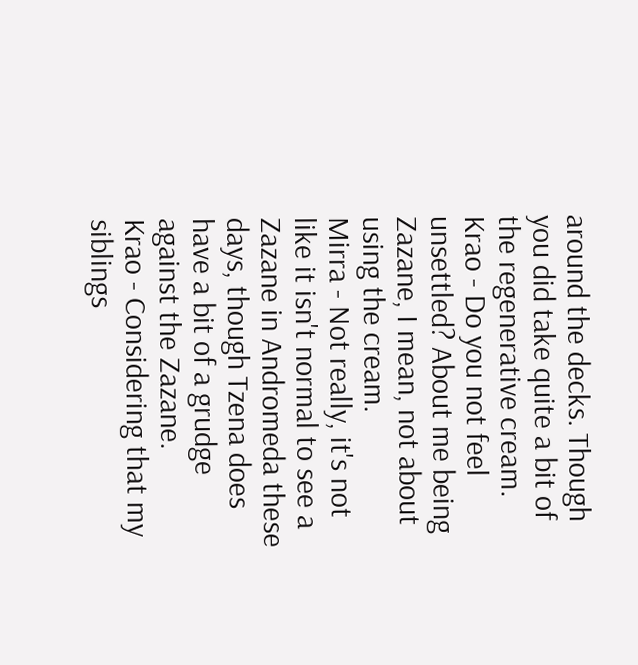around the decks. Though you did take quite a bit of the regenerative cream.
Krao - Do you not feel unsettled? About me being Zazane, I mean, not about using the cream.
Mirra - Not really, it's not like it isn't normal to see a Zazane in Andromeda these days, though Tzena does have a bit of a grudge against the Zazane.
Krao - Considering that my siblings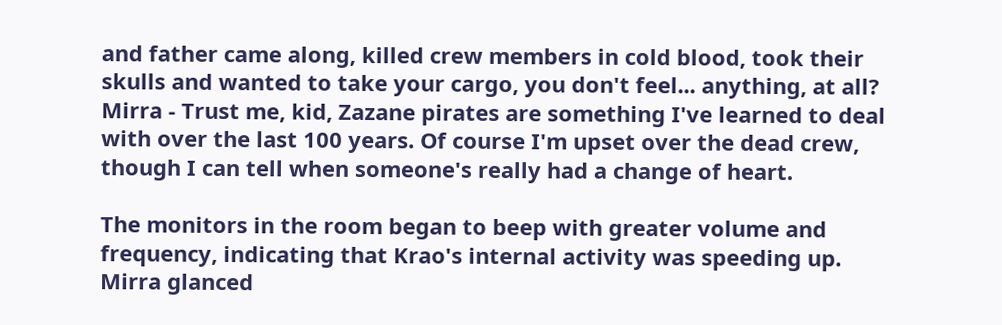and father came along, killed crew members in cold blood, took their skulls and wanted to take your cargo, you don't feel... anything, at all?
Mirra - Trust me, kid, Zazane pirates are something I've learned to deal with over the last 100 years. Of course I'm upset over the dead crew, though I can tell when someone's really had a change of heart.

The monitors in the room began to beep with greater volume and frequency, indicating that Krao's internal activity was speeding up. Mirra glanced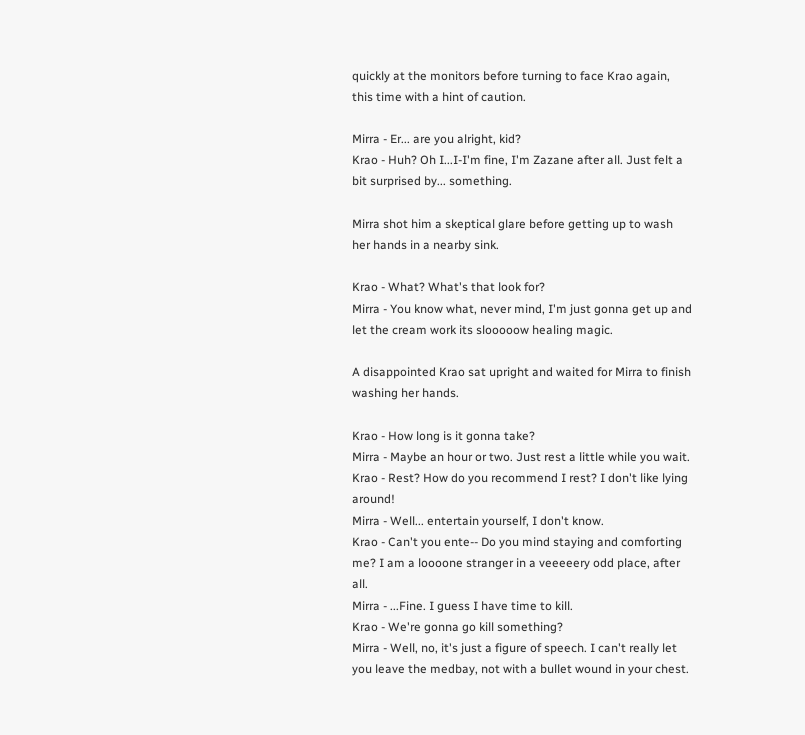quickly at the monitors before turning to face Krao again, this time with a hint of caution.

Mirra - Er... are you alright, kid?
Krao - Huh? Oh I...I-I'm fine, I'm Zazane after all. Just felt a bit surprised by... something.

Mirra shot him a skeptical glare before getting up to wash her hands in a nearby sink.

Krao - What? What's that look for?
Mirra - You know what, never mind, I'm just gonna get up and let the cream work its slooooow healing magic.

A disappointed Krao sat upright and waited for Mirra to finish washing her hands.

Krao - How long is it gonna take?
Mirra - Maybe an hour or two. Just rest a little while you wait.
Krao - Rest? How do you recommend I rest? I don't like lying around!
Mirra - Well... entertain yourself, I don't know.
Krao - Can't you ente-- Do you mind staying and comforting me? I am a loooone stranger in a veeeeery odd place, after all.
Mirra - ...Fine. I guess I have time to kill.
Krao - We're gonna go kill something?
Mirra - Well, no, it's just a figure of speech. I can't really let you leave the medbay, not with a bullet wound in your chest.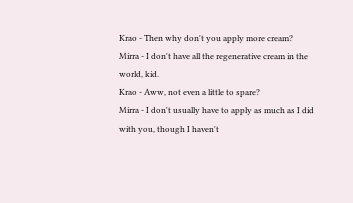Krao - Then why don't you apply more cream?
Mirra - I don't have all the regenerative cream in the world, kid.
Krao - Aww, not even a little to spare?
Mirra - I don't usually have to apply as much as I did with you, though I haven't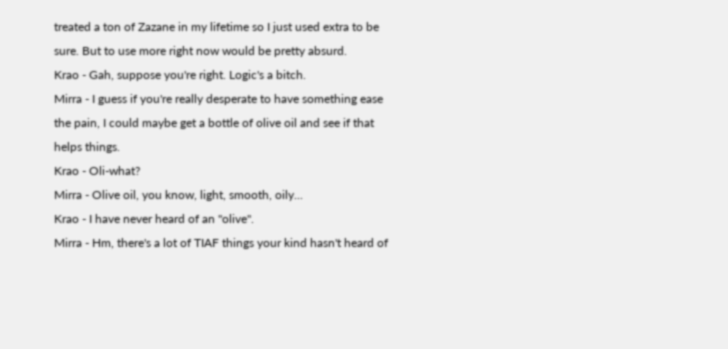treated a ton of Zazane in my lifetime so I just used extra to be sure. But to use more right now would be pretty absurd.
Krao - Gah, suppose you're right. Logic's a bitch.
Mirra - I guess if you're really desperate to have something ease the pain, I could maybe get a bottle of olive oil and see if that helps things.
Krao - Oli-what?
Mirra - Olive oil, you know, light, smooth, oily...
Krao - I have never heard of an "olive".
Mirra - Hm, there's a lot of TIAF things your kind hasn't heard of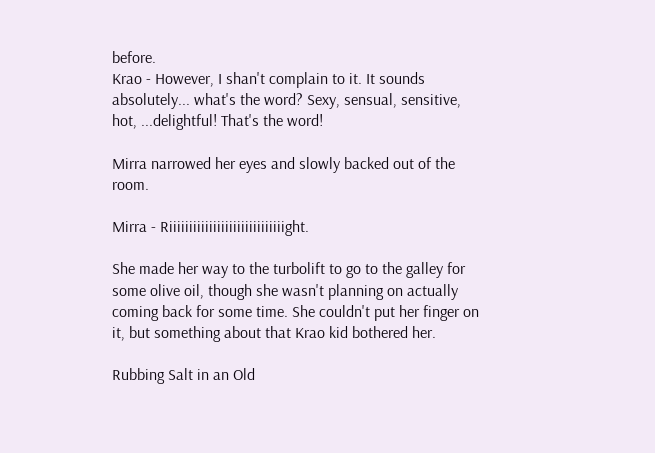before.
Krao - However, I shan't complain to it. It sounds absolutely... what's the word? Sexy, sensual, sensitive, hot, ...delightful! That's the word!

Mirra narrowed her eyes and slowly backed out of the room.

Mirra - Riiiiiiiiiiiiiiiiiiiiiiiiiiiiight.

She made her way to the turbolift to go to the galley for some olive oil, though she wasn't planning on actually coming back for some time. She couldn't put her finger on it, but something about that Krao kid bothered her.

Rubbing Salt in an Old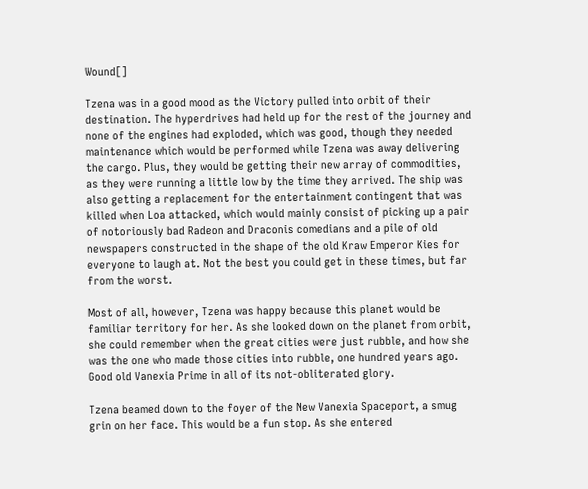Wound[]

Tzena was in a good mood as the Victory pulled into orbit of their destination. The hyperdrives had held up for the rest of the journey and none of the engines had exploded, which was good, though they needed maintenance which would be performed while Tzena was away delivering the cargo. Plus, they would be getting their new array of commodities, as they were running a little low by the time they arrived. The ship was also getting a replacement for the entertainment contingent that was killed when Loa attacked, which would mainly consist of picking up a pair of notoriously bad Radeon and Draconis comedians and a pile of old newspapers constructed in the shape of the old Kraw Emperor Kies for everyone to laugh at. Not the best you could get in these times, but far from the worst.

Most of all, however, Tzena was happy because this planet would be familiar territory for her. As she looked down on the planet from orbit, she could remember when the great cities were just rubble, and how she was the one who made those cities into rubble, one hundred years ago. Good old Vanexia Prime in all of its not-obliterated glory.

Tzena beamed down to the foyer of the New Vanexia Spaceport, a smug grin on her face. This would be a fun stop. As she entered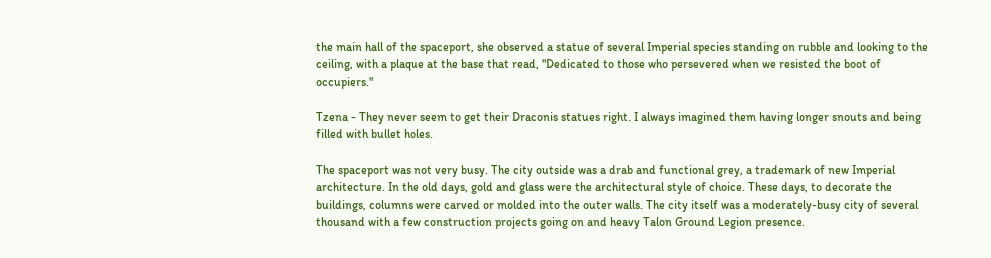the main hall of the spaceport, she observed a statue of several Imperial species standing on rubble and looking to the ceiling, with a plaque at the base that read, "Dedicated to those who persevered when we resisted the boot of occupiers."

Tzena - They never seem to get their Draconis statues right. I always imagined them having longer snouts and being filled with bullet holes.

The spaceport was not very busy. The city outside was a drab and functional grey, a trademark of new Imperial architecture. In the old days, gold and glass were the architectural style of choice. These days, to decorate the buildings, columns were carved or molded into the outer walls. The city itself was a moderately-busy city of several thousand with a few construction projects going on and heavy Talon Ground Legion presence.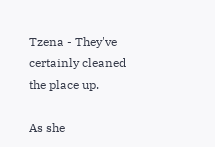Tzena - They've certainly cleaned the place up.

As she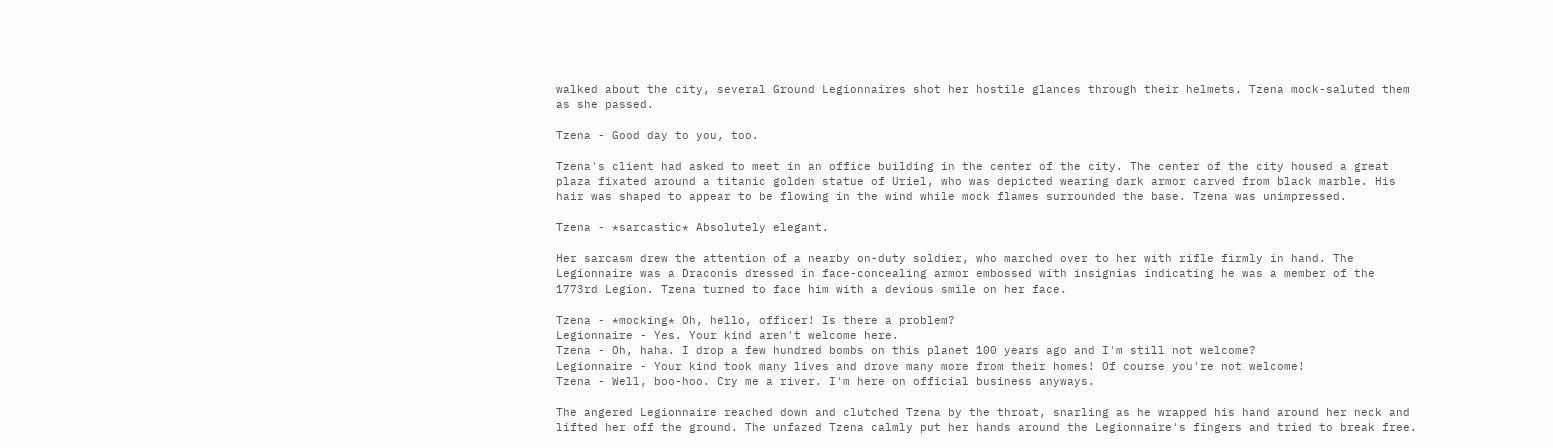walked about the city, several Ground Legionnaires shot her hostile glances through their helmets. Tzena mock-saluted them as she passed.

Tzena - Good day to you, too.

Tzena's client had asked to meet in an office building in the center of the city. The center of the city housed a great plaza fixated around a titanic golden statue of Uriel, who was depicted wearing dark armor carved from black marble. His hair was shaped to appear to be flowing in the wind while mock flames surrounded the base. Tzena was unimpressed.

Tzena - *sarcastic* Absolutely elegant.

Her sarcasm drew the attention of a nearby on-duty soldier, who marched over to her with rifle firmly in hand. The Legionnaire was a Draconis dressed in face-concealing armor embossed with insignias indicating he was a member of the 1773rd Legion. Tzena turned to face him with a devious smile on her face.

Tzena - *mocking* Oh, hello, officer! Is there a problem?
Legionnaire - Yes. Your kind aren't welcome here.
Tzena - Oh, haha. I drop a few hundred bombs on this planet 100 years ago and I'm still not welcome?
Legionnaire - Your kind took many lives and drove many more from their homes! Of course you're not welcome!
Tzena - Well, boo-hoo. Cry me a river. I'm here on official business anyways.

The angered Legionnaire reached down and clutched Tzena by the throat, snarling as he wrapped his hand around her neck and lifted her off the ground. The unfazed Tzena calmly put her hands around the Legionnaire's fingers and tried to break free.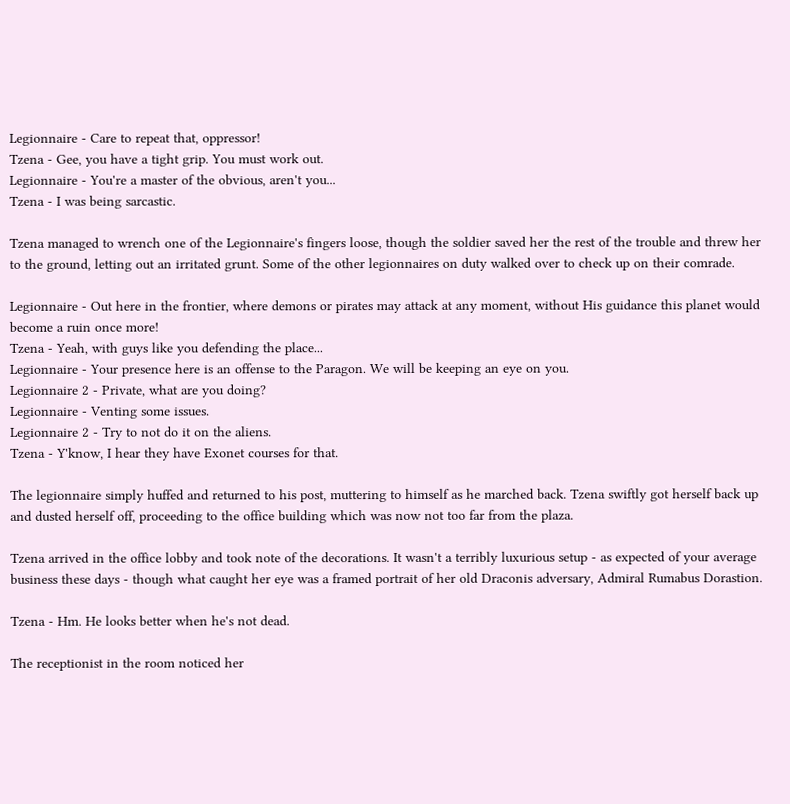Legionnaire - Care to repeat that, oppressor!
Tzena - Gee, you have a tight grip. You must work out.
Legionnaire - You're a master of the obvious, aren't you...
Tzena - I was being sarcastic.

Tzena managed to wrench one of the Legionnaire's fingers loose, though the soldier saved her the rest of the trouble and threw her to the ground, letting out an irritated grunt. Some of the other legionnaires on duty walked over to check up on their comrade.

Legionnaire - Out here in the frontier, where demons or pirates may attack at any moment, without His guidance this planet would become a ruin once more!
Tzena - Yeah, with guys like you defending the place...
Legionnaire - Your presence here is an offense to the Paragon. We will be keeping an eye on you.
Legionnaire 2 - Private, what are you doing?
Legionnaire - Venting some issues.
Legionnaire 2 - Try to not do it on the aliens.
Tzena - Y'know, I hear they have Exonet courses for that.

The legionnaire simply huffed and returned to his post, muttering to himself as he marched back. Tzena swiftly got herself back up and dusted herself off, proceeding to the office building which was now not too far from the plaza.

Tzena arrived in the office lobby and took note of the decorations. It wasn't a terribly luxurious setup - as expected of your average business these days - though what caught her eye was a framed portrait of her old Draconis adversary, Admiral Rumabus Dorastion.

Tzena - Hm. He looks better when he's not dead.

The receptionist in the room noticed her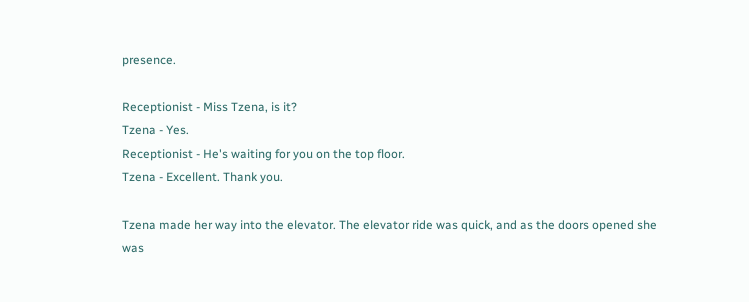presence.

Receptionist - Miss Tzena, is it?
Tzena - Yes.
Receptionist - He's waiting for you on the top floor.
Tzena - Excellent. Thank you.

Tzena made her way into the elevator. The elevator ride was quick, and as the doors opened she was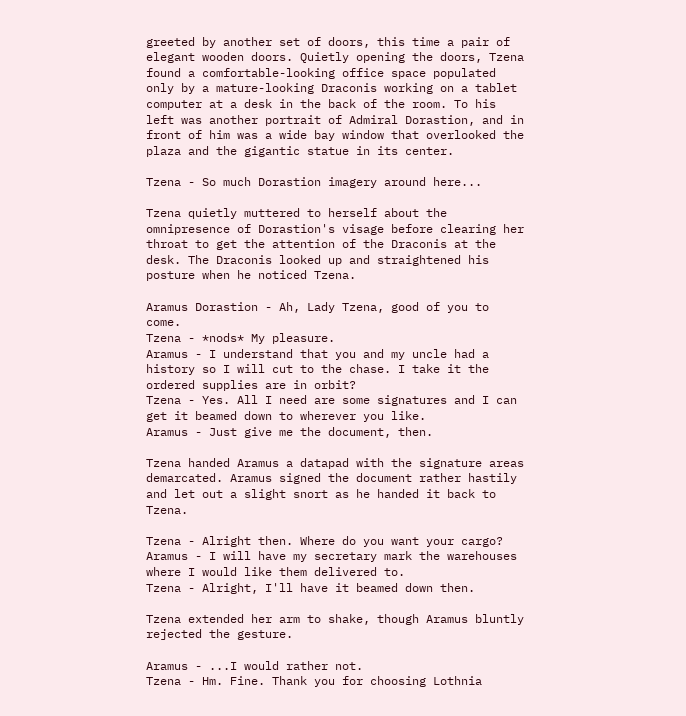greeted by another set of doors, this time a pair of elegant wooden doors. Quietly opening the doors, Tzena found a comfortable-looking office space populated only by a mature-looking Draconis working on a tablet computer at a desk in the back of the room. To his left was another portrait of Admiral Dorastion, and in front of him was a wide bay window that overlooked the plaza and the gigantic statue in its center.

Tzena - So much Dorastion imagery around here...

Tzena quietly muttered to herself about the omnipresence of Dorastion's visage before clearing her throat to get the attention of the Draconis at the desk. The Draconis looked up and straightened his posture when he noticed Tzena.

Aramus Dorastion - Ah, Lady Tzena, good of you to come.
Tzena - *nods* My pleasure.
Aramus - I understand that you and my uncle had a history so I will cut to the chase. I take it the ordered supplies are in orbit?
Tzena - Yes. All I need are some signatures and I can get it beamed down to wherever you like.
Aramus - Just give me the document, then.

Tzena handed Aramus a datapad with the signature areas demarcated. Aramus signed the document rather hastily and let out a slight snort as he handed it back to Tzena.

Tzena - Alright then. Where do you want your cargo?
Aramus - I will have my secretary mark the warehouses where I would like them delivered to.
Tzena - Alright, I'll have it beamed down then.

Tzena extended her arm to shake, though Aramus bluntly rejected the gesture.

Aramus - ...I would rather not.
Tzena - Hm. Fine. Thank you for choosing Lothnia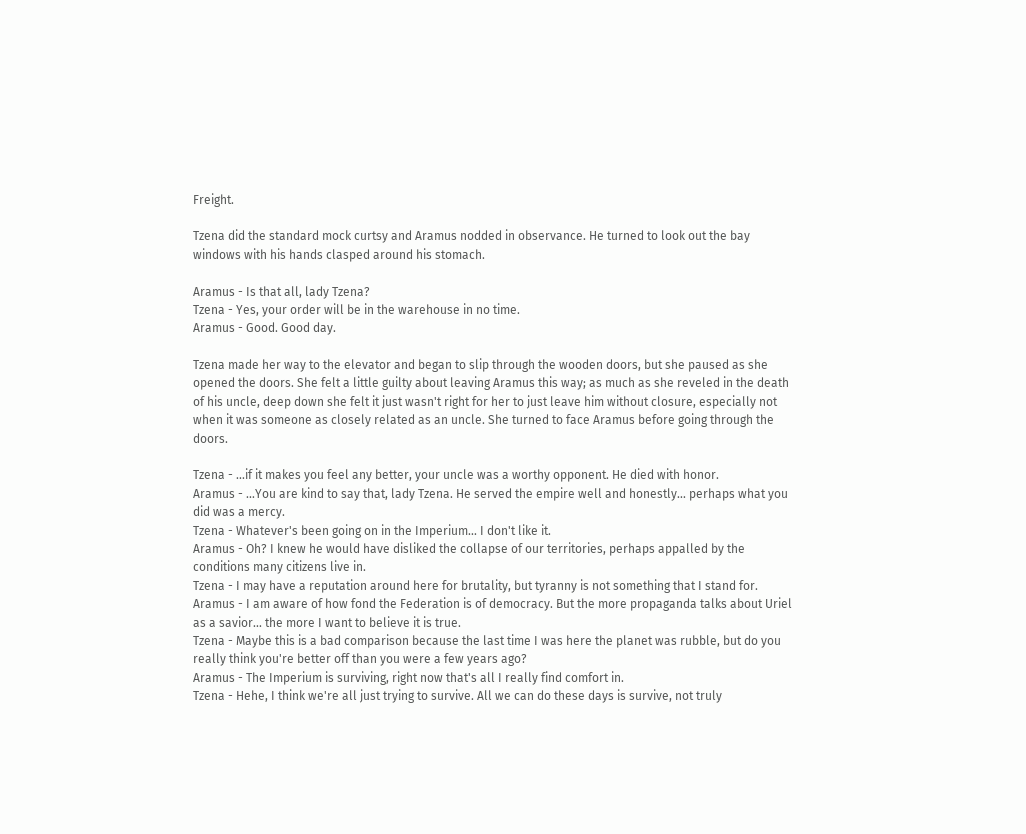Freight.

Tzena did the standard mock curtsy and Aramus nodded in observance. He turned to look out the bay windows with his hands clasped around his stomach.

Aramus - Is that all, lady Tzena?
Tzena - Yes, your order will be in the warehouse in no time.
Aramus - Good. Good day.

Tzena made her way to the elevator and began to slip through the wooden doors, but she paused as she opened the doors. She felt a little guilty about leaving Aramus this way; as much as she reveled in the death of his uncle, deep down she felt it just wasn't right for her to just leave him without closure, especially not when it was someone as closely related as an uncle. She turned to face Aramus before going through the doors.

Tzena - ...if it makes you feel any better, your uncle was a worthy opponent. He died with honor.
Aramus - ...You are kind to say that, lady Tzena. He served the empire well and honestly... perhaps what you did was a mercy.
Tzena - Whatever's been going on in the Imperium... I don't like it.
Aramus - Oh? I knew he would have disliked the collapse of our territories, perhaps appalled by the conditions many citizens live in.
Tzena - I may have a reputation around here for brutality, but tyranny is not something that I stand for.
Aramus - I am aware of how fond the Federation is of democracy. But the more propaganda talks about Uriel as a savior... the more I want to believe it is true.
Tzena - Maybe this is a bad comparison because the last time I was here the planet was rubble, but do you really think you're better off than you were a few years ago?
Aramus - The Imperium is surviving, right now that's all I really find comfort in.
Tzena - Hehe, I think we're all just trying to survive. All we can do these days is survive, not truly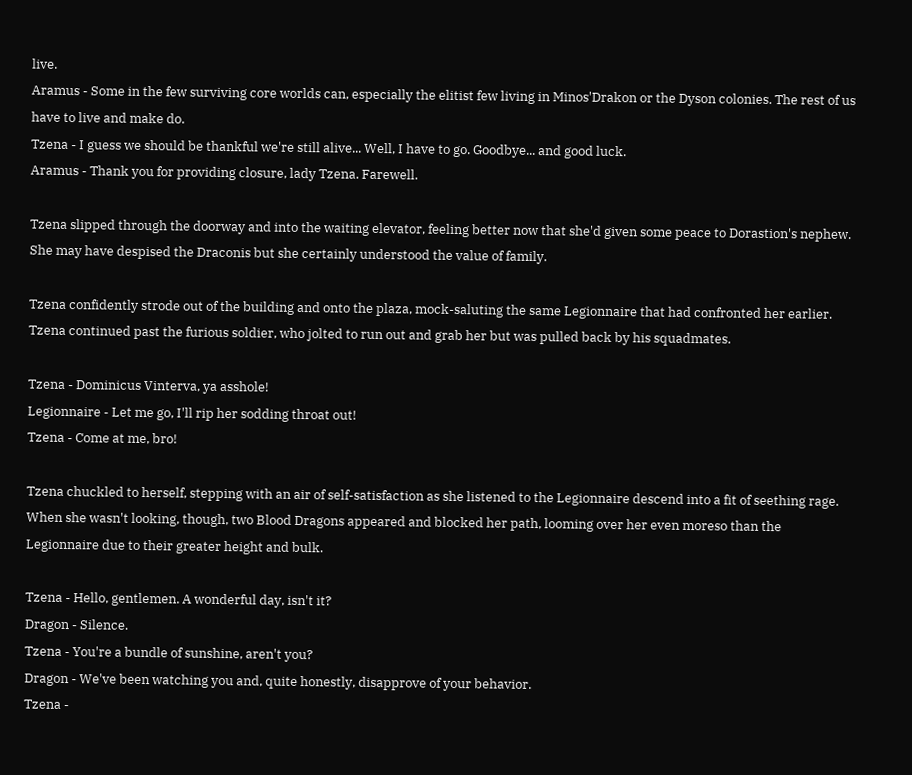live.
Aramus - Some in the few surviving core worlds can, especially the elitist few living in Minos'Drakon or the Dyson colonies. The rest of us have to live and make do.
Tzena - I guess we should be thankful we're still alive... Well, I have to go. Goodbye... and good luck.
Aramus - Thank you for providing closure, lady Tzena. Farewell.

Tzena slipped through the doorway and into the waiting elevator, feeling better now that she'd given some peace to Dorastion's nephew. She may have despised the Draconis but she certainly understood the value of family.

Tzena confidently strode out of the building and onto the plaza, mock-saluting the same Legionnaire that had confronted her earlier. Tzena continued past the furious soldier, who jolted to run out and grab her but was pulled back by his squadmates.

Tzena - Dominicus Vinterva, ya asshole!
Legionnaire - Let me go, I'll rip her sodding throat out!
Tzena - Come at me, bro!

Tzena chuckled to herself, stepping with an air of self-satisfaction as she listened to the Legionnaire descend into a fit of seething rage. When she wasn't looking, though, two Blood Dragons appeared and blocked her path, looming over her even moreso than the Legionnaire due to their greater height and bulk.

Tzena - Hello, gentlemen. A wonderful day, isn't it?
Dragon - Silence.
Tzena - You're a bundle of sunshine, aren't you?
Dragon - We've been watching you and, quite honestly, disapprove of your behavior.
Tzena -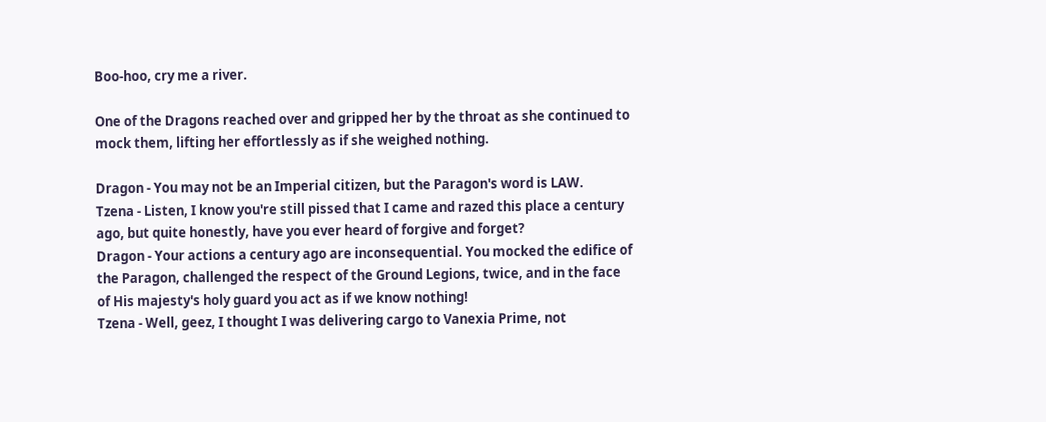Boo-hoo, cry me a river.

One of the Dragons reached over and gripped her by the throat as she continued to mock them, lifting her effortlessly as if she weighed nothing.

Dragon - You may not be an Imperial citizen, but the Paragon's word is LAW.
Tzena - Listen, I know you're still pissed that I came and razed this place a century ago, but quite honestly, have you ever heard of forgive and forget?
Dragon - Your actions a century ago are inconsequential. You mocked the edifice of the Paragon, challenged the respect of the Ground Legions, twice, and in the face of His majesty's holy guard you act as if we know nothing!
Tzena - Well, geez, I thought I was delivering cargo to Vanexia Prime, not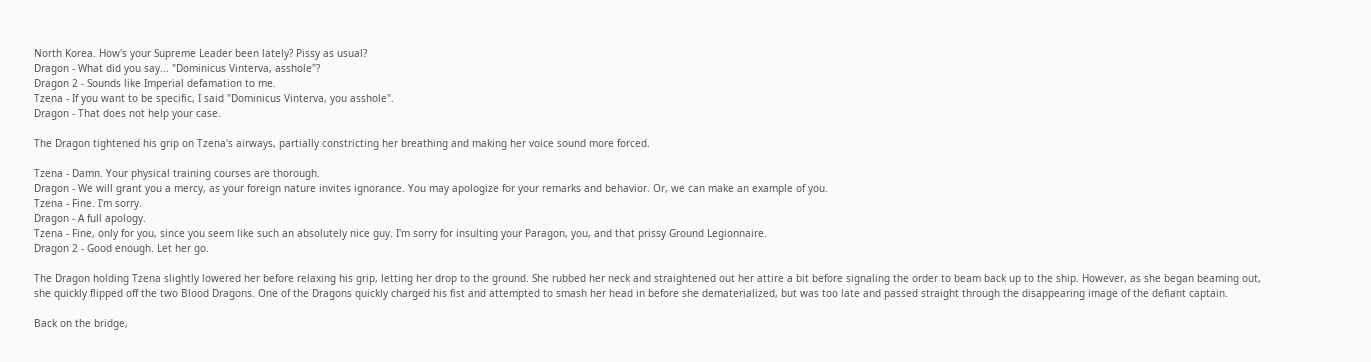North Korea. How's your Supreme Leader been lately? Pissy as usual?
Dragon - What did you say... "Dominicus Vinterva, asshole"?
Dragon 2 - Sounds like Imperial defamation to me.
Tzena - If you want to be specific, I said "Dominicus Vinterva, you asshole".
Dragon - That does not help your case.

The Dragon tightened his grip on Tzena's airways, partially constricting her breathing and making her voice sound more forced.

Tzena - Damn. Your physical training courses are thorough.
Dragon - We will grant you a mercy, as your foreign nature invites ignorance. You may apologize for your remarks and behavior. Or, we can make an example of you.
Tzena - Fine. I'm sorry.
Dragon - A full apology.
Tzena - Fine, only for you, since you seem like such an absolutely nice guy. I'm sorry for insulting your Paragon, you, and that prissy Ground Legionnaire.
Dragon 2 - Good enough. Let her go.

The Dragon holding Tzena slightly lowered her before relaxing his grip, letting her drop to the ground. She rubbed her neck and straightened out her attire a bit before signaling the order to beam back up to the ship. However, as she began beaming out, she quickly flipped off the two Blood Dragons. One of the Dragons quickly charged his fist and attempted to smash her head in before she dematerialized, but was too late and passed straight through the disappearing image of the defiant captain.

Back on the bridge,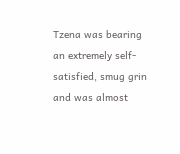Tzena was bearing an extremely self-satisfied, smug grin and was almost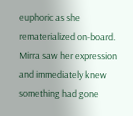euphoric as she rematerialized on-board. Mirra saw her expression and immediately knew something had gone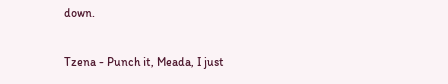down.

Tzena - Punch it, Meada, I just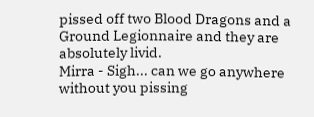pissed off two Blood Dragons and a Ground Legionnaire and they are absolutely livid.
Mirra - Sigh... can we go anywhere without you pissing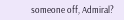someone off, Admiral?